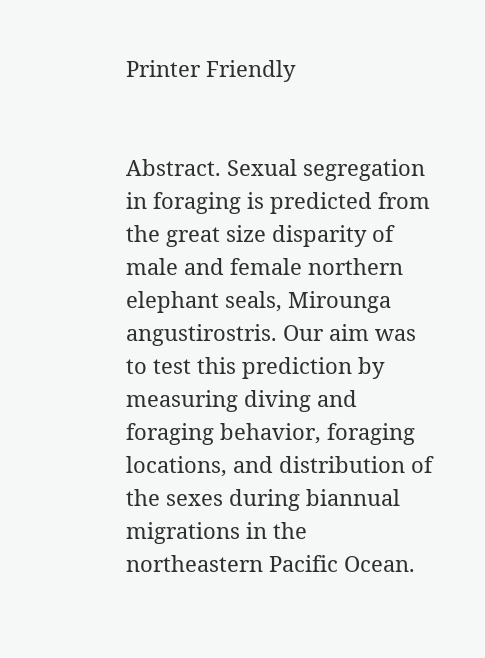Printer Friendly


Abstract. Sexual segregation in foraging is predicted from the great size disparity of male and female northern elephant seals, Mirounga angustirostris. Our aim was to test this prediction by measuring diving and foraging behavior, foraging locations, and distribution of the sexes during biannual migrations in the northeastern Pacific Ocean.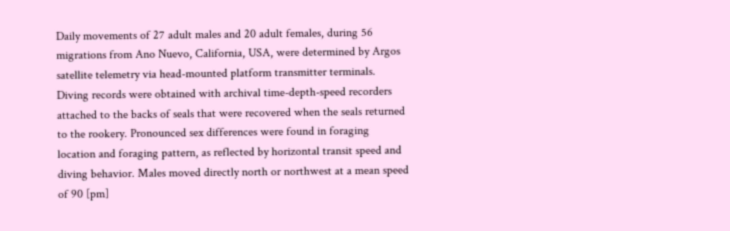Daily movements of 27 adult males and 20 adult females, during 56 migrations from Ano Nuevo, California, USA, were determined by Argos satellite telemetry via head-mounted platform transmitter terminals. Diving records were obtained with archival time-depth-speed recorders attached to the backs of seals that were recovered when the seals returned to the rookery. Pronounced sex differences were found in foraging location and foraging pattern, as reflected by horizontal transit speed and diving behavior. Males moved directly north or northwest at a mean speed of 90 [pm]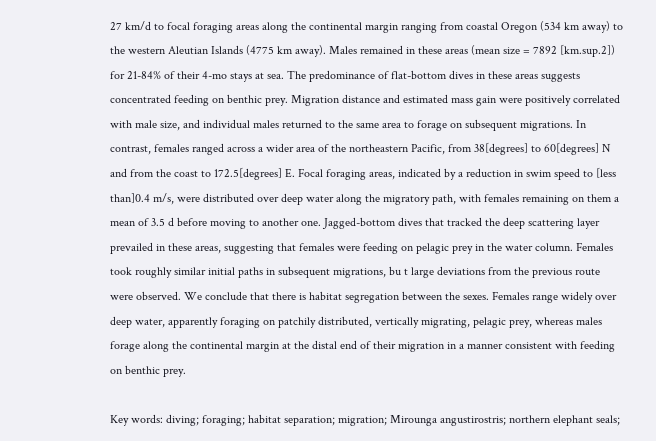27 km/d to focal foraging areas along the continental margin ranging from coastal Oregon (534 km away) to the western Aleutian Islands (4775 km away). Males remained in these areas (mean size = 7892 [km.sup.2]) for 21-84% of their 4-mo stays at sea. The predominance of flat-bottom dives in these areas suggests concentrated feeding on benthic prey. Migration distance and estimated mass gain were positively correlated with male size, and individual males returned to the same area to forage on subsequent migrations. In contrast, females ranged across a wider area of the northeastern Pacific, from 38[degrees] to 60[degrees] N and from the coast to 172.5[degrees] E. Focal foraging areas, indicated by a reduction in swim speed to [less than]0.4 m/s, were distributed over deep water along the migratory path, with females remaining on them a mean of 3.5 d before moving to another one. Jagged-bottom dives that tracked the deep scattering layer prevailed in these areas, suggesting that females were feeding on pelagic prey in the water column. Females took roughly similar initial paths in subsequent migrations, bu t large deviations from the previous route were observed. We conclude that there is habitat segregation between the sexes. Females range widely over deep water, apparently foraging on patchily distributed, vertically migrating, pelagic prey, whereas males forage along the continental margin at the distal end of their migration in a manner consistent with feeding on benthic prey.

Key words: diving; foraging; habitat separation; migration; Mirounga angustirostris; northern elephant seals;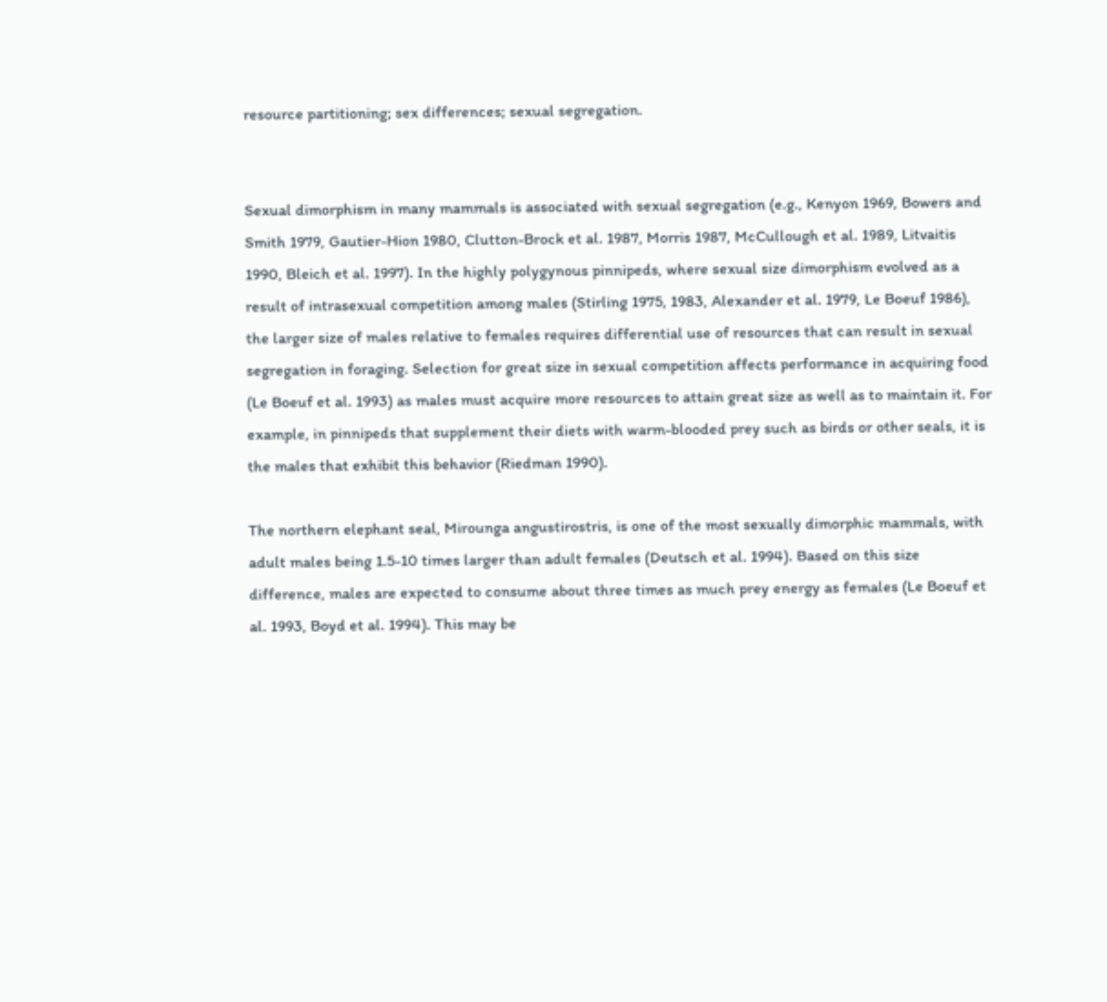resource partitioning; sex differences; sexual segregation.


Sexual dimorphism in many mammals is associated with sexual segregation (e.g., Kenyon 1969, Bowers and Smith 1979, Gautier-Hion 1980, Clutton-Brock et al. 1987, Morris 1987, McCullough et al. 1989, Litvaitis 1990, Bleich et al. 1997). In the highly polygynous pinnipeds, where sexual size dimorphism evolved as a result of intrasexual competition among males (Stirling 1975, 1983, Alexander et al. 1979, Le Boeuf 1986), the larger size of males relative to females requires differential use of resources that can result in sexual segregation in foraging. Selection for great size in sexual competition affects performance in acquiring food (Le Boeuf et al. 1993) as males must acquire more resources to attain great size as well as to maintain it. For example, in pinnipeds that supplement their diets with warm-blooded prey such as birds or other seals, it is the males that exhibit this behavior (Riedman 1990).

The northern elephant seal, Mirounga angustirostris, is one of the most sexually dimorphic mammals, with adult males being 1.5-10 times larger than adult females (Deutsch et al. 1994). Based on this size difference, males are expected to consume about three times as much prey energy as females (Le Boeuf et al. 1993, Boyd et al. 1994). This may be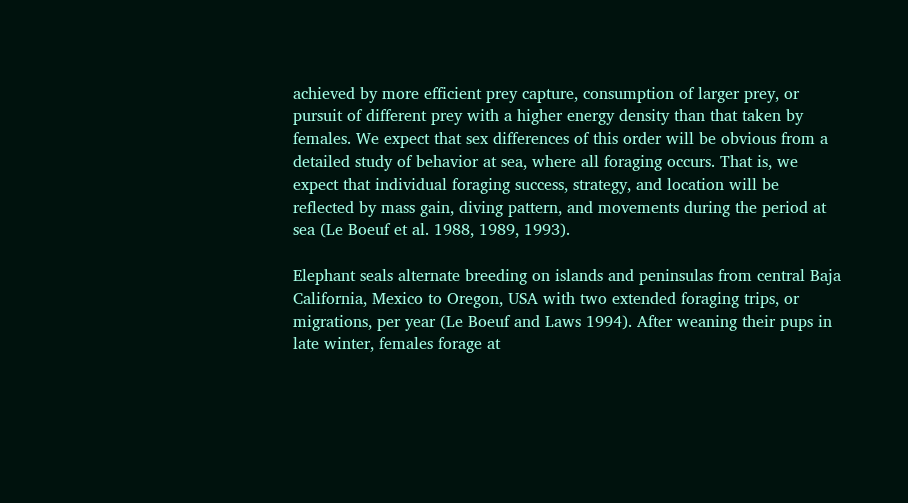achieved by more efficient prey capture, consumption of larger prey, or pursuit of different prey with a higher energy density than that taken by females. We expect that sex differences of this order will be obvious from a detailed study of behavior at sea, where all foraging occurs. That is, we expect that individual foraging success, strategy, and location will be reflected by mass gain, diving pattern, and movements during the period at sea (Le Boeuf et al. 1988, 1989, 1993).

Elephant seals alternate breeding on islands and peninsulas from central Baja California, Mexico to Oregon, USA with two extended foraging trips, or migrations, per year (Le Boeuf and Laws 1994). After weaning their pups in late winter, females forage at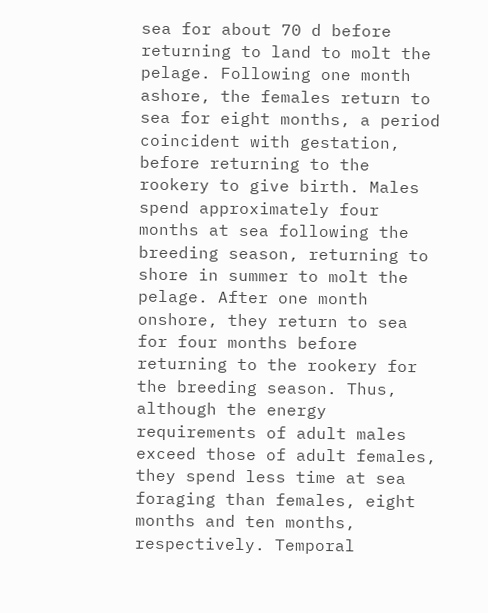sea for about 70 d before returning to land to molt the pelage. Following one month ashore, the females return to sea for eight months, a period coincident with gestation, before returning to the rookery to give birth. Males spend approximately four months at sea following the breeding season, returning to shore in summer to molt the pelage. After one month onshore, they return to sea for four months before returning to the rookery for the breeding season. Thus, although the energy requirements of adult males exceed those of adult females, they spend less time at sea foraging than females, eight months and ten months, respectively. Temporal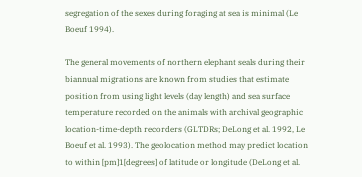segregation of the sexes during foraging at sea is minimal (Le Boeuf 1994).

The general movements of northern elephant seals during their biannual migrations are known from studies that estimate position from using light levels (day length) and sea surface temperature recorded on the animals with archival geographic location-time-depth recorders (GLTDRs; DeLong et al. 1992, Le Boeuf et al. 1993). The geolocation method may predict location to within [pm]1[degrees] of latitude or longitude (DeLong et al.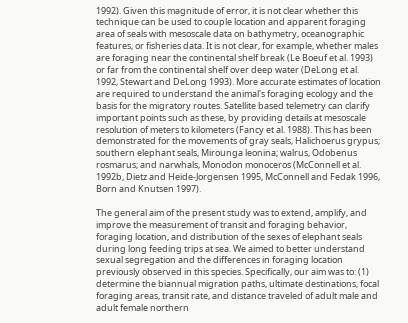1992). Given this magnitude of error, it is not clear whether this technique can be used to couple location and apparent foraging area of seals with mesoscale data on bathymetry, oceanographic features, or fisheries data. It is not clear, for example, whether males are foraging near the continental shelf break (Le Boeuf et al. 1993) or far from the continental shelf over deep water (DeLong et al. 1992, Stewart and DeLong 1993). More accurate estimates of location are required to understand the animal's foraging ecology and the basis for the migratory routes. Satellite based telemetry can clarify important points such as these, by providing details at mesoscale resolution of meters to kilometers (Fancy et al. 1988). This has been demonstrated for the movements of gray seals, Halichoerus grypus; southern elephant seals, Mirounga leonina; walrus, Odobenus rosmarus; and narwhals, Monodon monoceros (McConnell et al. 1992b, Dietz and Heide-Jorgensen 1995, McConnell and Fedak 1996, Born and Knutsen 1997).

The general aim of the present study was to extend, amplify, and improve the measurement of transit and foraging behavior, foraging location, and distribution of the sexes of elephant seals during long feeding trips at sea. We aimed to better understand sexual segregation and the differences in foraging location previously observed in this species. Specifically, our aim was to: (1) determine the biannual migration paths, ultimate destinations, focal foraging areas, transit rate, and distance traveled of adult male and adult female northern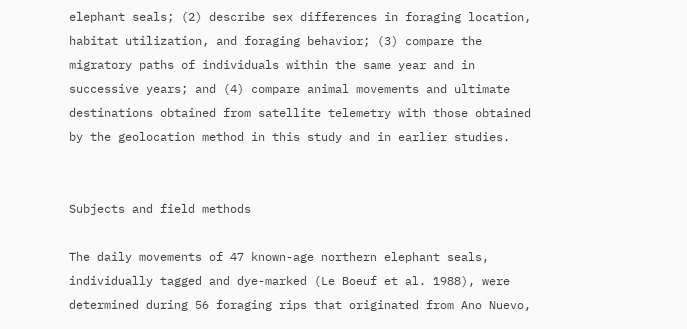elephant seals; (2) describe sex differences in foraging location, habitat utilization, and foraging behavior; (3) compare the migratory paths of individuals within the same year and in successive years; and (4) compare animal movements and ultimate destinations obtained from satellite telemetry with those obtained by the geolocation method in this study and in earlier studies.


Subjects and field methods

The daily movements of 47 known-age northern elephant seals, individually tagged and dye-marked (Le Boeuf et al. 1988), were determined during 56 foraging rips that originated from Ano Nuevo,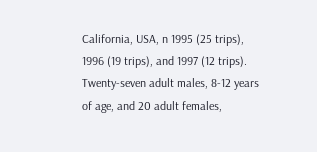California, USA, n 1995 (25 trips), 1996 (19 trips), and 1997 (12 trips). Twenty-seven adult males, 8-12 years of age, and 20 adult females,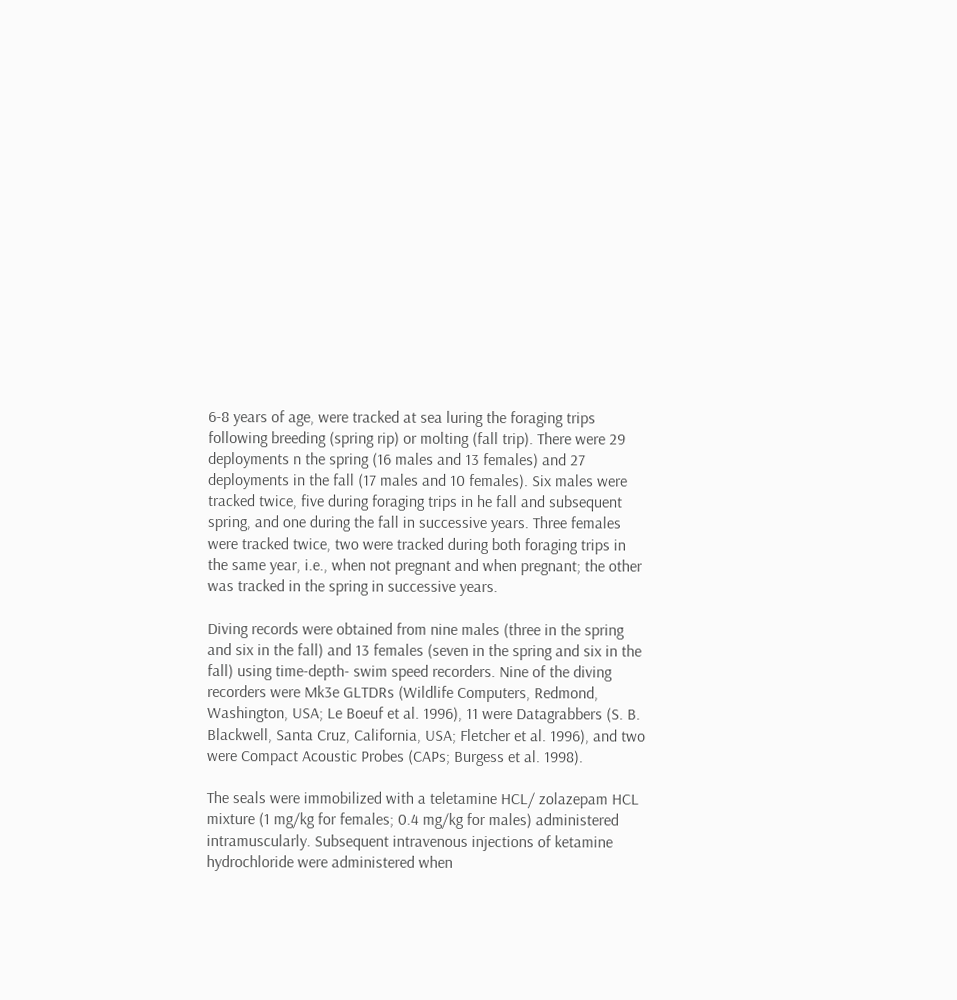6-8 years of age, were tracked at sea luring the foraging trips following breeding (spring rip) or molting (fall trip). There were 29 deployments n the spring (16 males and 13 females) and 27 deployments in the fall (17 males and 10 females). Six males were tracked twice, five during foraging trips in he fall and subsequent spring, and one during the fall in successive years. Three females were tracked twice, two were tracked during both foraging trips in the same year, i.e., when not pregnant and when pregnant; the other was tracked in the spring in successive years.

Diving records were obtained from nine males (three in the spring and six in the fall) and 13 females (seven in the spring and six in the fall) using time-depth- swim speed recorders. Nine of the diving recorders were Mk3e GLTDRs (Wildlife Computers, Redmond, Washington, USA; Le Boeuf et al. 1996), 11 were Datagrabbers (S. B. Blackwell, Santa Cruz, California, USA; Fletcher et al. 1996), and two were Compact Acoustic Probes (CAPs; Burgess et al. 1998).

The seals were immobilized with a teletamine HCL/ zolazepam HCL mixture (1 mg/kg for females; 0.4 mg/kg for males) administered intramuscularly. Subsequent intravenous injections of ketamine hydrochloride were administered when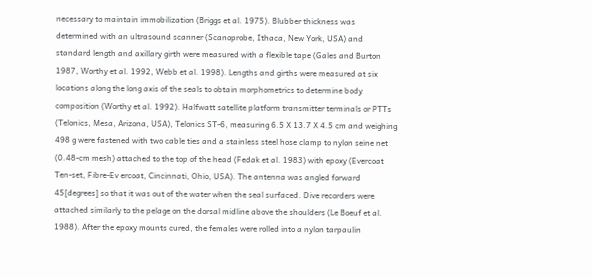necessary to maintain immobilization (Briggs et al. 1975). Blubber thickness was determined with an ultrasound scanner (Scanoprobe, Ithaca, New York, USA) and standard length and axillary girth were measured with a flexible tape (Gales and Burton 1987, Worthy et al. 1992, Webb et al. 1998). Lengths and girths were measured at six locations along the long axis of the seals to obtain morphometrics to determine body composition (Worthy et al. 1992). Halfwatt satellite platform transmitter terminals or PTTs (Telonics, Mesa, Arizona, USA), Telonics ST-6, measuring 6.5 X 13.7 X 4.5 cm and weighing 498 g were fastened with two cable ties and a stainless steel hose clamp to nylon seine net (0.48-cm mesh) attached to the top of the head (Fedak et al. 1983) with epoxy (Evercoat Ten-set, Fibre-Ev ercoat, Cincinnati, Ohio, USA). The antenna was angled forward 45[degrees] so that it was out of the water when the seal surfaced. Dive recorders were attached similarly to the pelage on the dorsal midline above the shoulders (Le Boeuf et al. 1988). After the epoxy mounts cured, the females were rolled into a nylon tarpaulin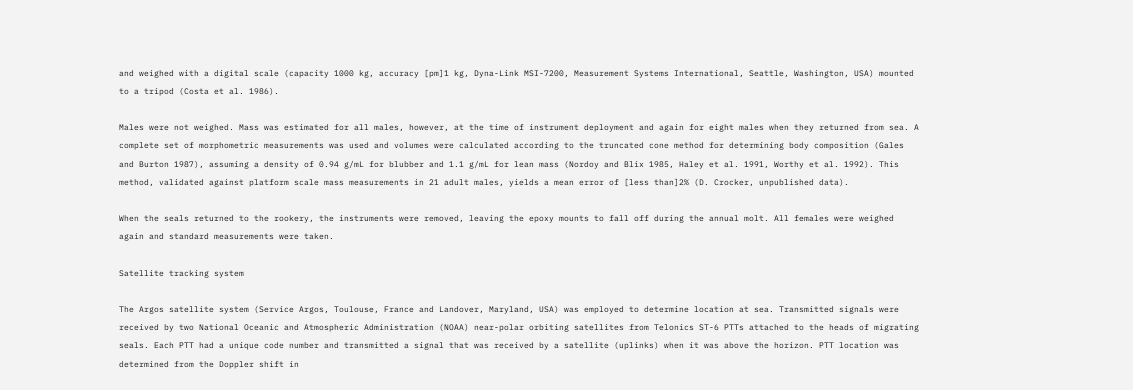and weighed with a digital scale (capacity 1000 kg, accuracy [pm]1 kg, Dyna-Link MSI-7200, Measurement Systems International, Seattle, Washington, USA) mounted to a tripod (Costa et al. 1986).

Males were not weighed. Mass was estimated for all males, however, at the time of instrument deployment and again for eight males when they returned from sea. A complete set of morphometric measurements was used and volumes were calculated according to the truncated cone method for determining body composition (Gales and Burton 1987), assuming a density of 0.94 g/mL for blubber and 1.1 g/mL for lean mass (Nordoy and Blix 1985, Haley et al. 1991, Worthy et al. 1992). This method, validated against platform scale mass measurements in 21 adult males, yields a mean error of [less than]2% (D. Crocker, unpublished data).

When the seals returned to the rookery, the instruments were removed, leaving the epoxy mounts to fall off during the annual molt. All females were weighed again and standard measurements were taken.

Satellite tracking system

The Argos satellite system (Service Argos, Toulouse, France and Landover, Maryland, USA) was employed to determine location at sea. Transmitted signals were received by two National Oceanic and Atmospheric Administration (NOAA) near-polar orbiting satellites from Telonics ST-6 PTTs attached to the heads of migrating seals. Each PTT had a unique code number and transmitted a signal that was received by a satellite (uplinks) when it was above the horizon. PTT location was determined from the Doppler shift in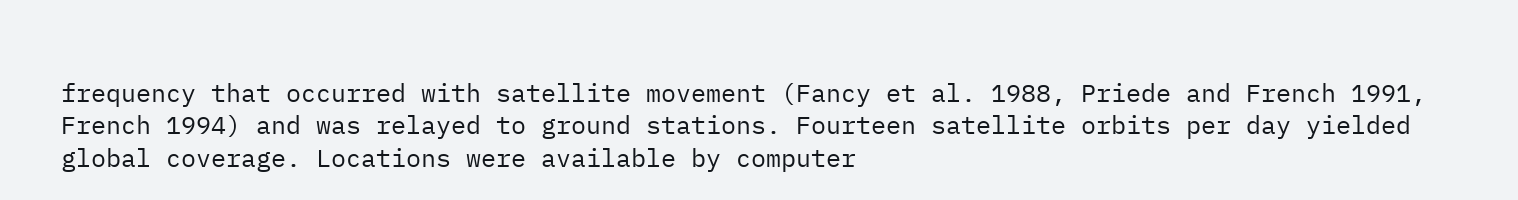frequency that occurred with satellite movement (Fancy et al. 1988, Priede and French 1991, French 1994) and was relayed to ground stations. Fourteen satellite orbits per day yielded global coverage. Locations were available by computer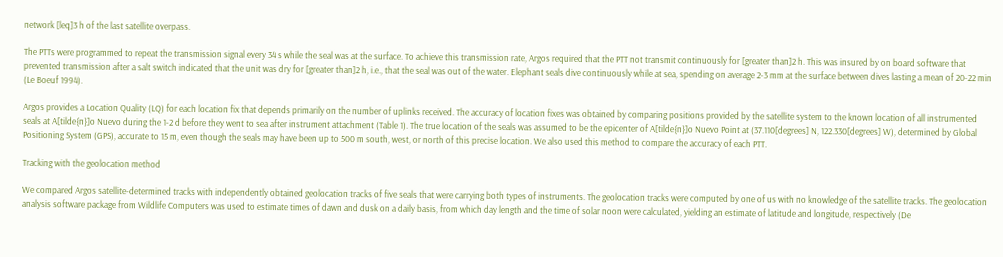network [leq]3 h of the last satellite overpass.

The PTTs were programmed to repeat the transmission signal every 34 s while the seal was at the surface. To achieve this transmission rate, Argos required that the PTT not transmit continuously for [greater than]2 h. This was insured by on board software that prevented transmission after a salt switch indicated that the unit was dry for [greater than]2 h, i.e., that the seal was out of the water. Elephant seals dive continuously while at sea, spending on average 2-3 mm at the surface between dives lasting a mean of 20-22 min (Le Boeuf 1994).

Argos provides a Location Quality (LQ) for each location fix that depends primarily on the number of uplinks received. The accuracy of location fixes was obtained by comparing positions provided by the satellite system to the known location of all instrumented seals at A[tilde{n}]o Nuevo during the 1-2 d before they went to sea after instrument attachment (Table 1). The true location of the seals was assumed to be the epicenter of A[tilde{n}]o Nuevo Point at (37.110[degrees] N, 122.330[degrees] W), determined by Global Positioning System (GPS), accurate to 15 m, even though the seals may have been up to 500 m south, west, or north of this precise location. We also used this method to compare the accuracy of each PTT.

Tracking with the geolocation method

We compared Argos satellite-determined tracks with independently obtained geolocation tracks of five seals that were carrying both types of instruments. The geolocation tracks were computed by one of us with no knowledge of the satellite tracks. The geolocation analysis software package from Wildlife Computers was used to estimate times of dawn and dusk on a daily basis, from which day length and the time of solar noon were calculated, yielding an estimate of latitude and longitude, respectively (De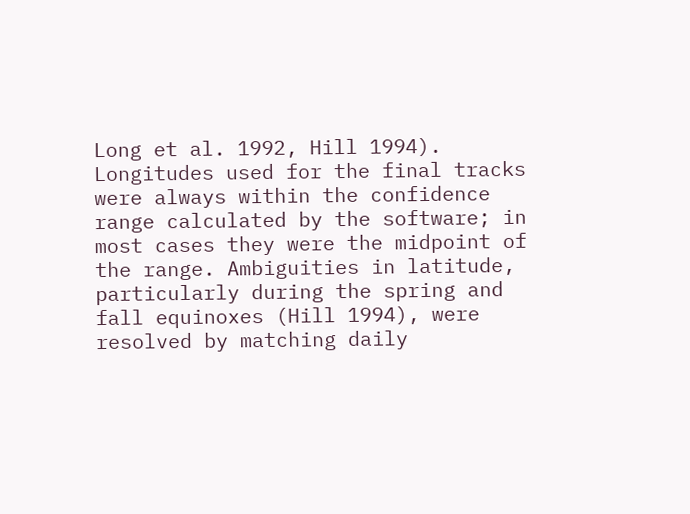Long et al. 1992, Hill 1994). Longitudes used for the final tracks were always within the confidence range calculated by the software; in most cases they were the midpoint of the range. Ambiguities in latitude, particularly during the spring and fall equinoxes (Hill 1994), were resolved by matching daily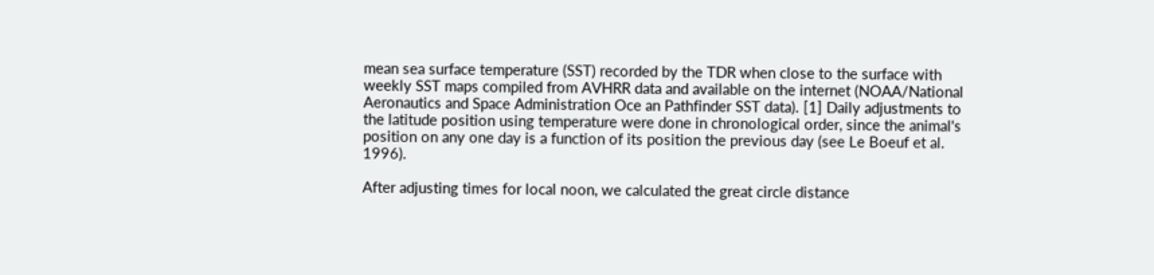mean sea surface temperature (SST) recorded by the TDR when close to the surface with weekly SST maps compiled from AVHRR data and available on the internet (NOAA/National Aeronautics and Space Administration Oce an Pathfinder SST data). [1] Daily adjustments to the latitude position using temperature were done in chronological order, since the animal's position on any one day is a function of its position the previous day (see Le Boeuf et al. 1996).

After adjusting times for local noon, we calculated the great circle distance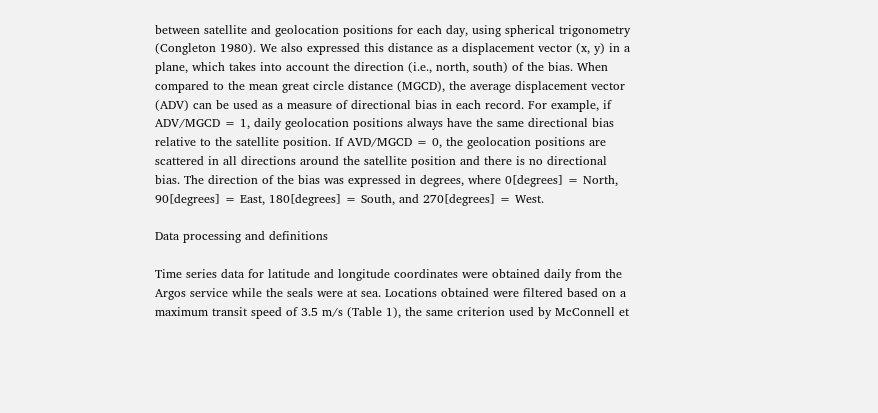between satellite and geolocation positions for each day, using spherical trigonometry (Congleton 1980). We also expressed this distance as a displacement vector (x, y) in a plane, which takes into account the direction (i.e., north, south) of the bias. When compared to the mean great circle distance (MGCD), the average displacement vector (ADV) can be used as a measure of directional bias in each record. For example, if ADV/MGCD = 1, daily geolocation positions always have the same directional bias relative to the satellite position. If AVD/MGCD = 0, the geolocation positions are scattered in all directions around the satellite position and there is no directional bias. The direction of the bias was expressed in degrees, where 0[degrees] = North, 90[degrees] = East, 180[degrees] = South, and 270[degrees] = West.

Data processing and definitions

Time series data for latitude and longitude coordinates were obtained daily from the Argos service while the seals were at sea. Locations obtained were filtered based on a maximum transit speed of 3.5 m/s (Table 1), the same criterion used by McConnell et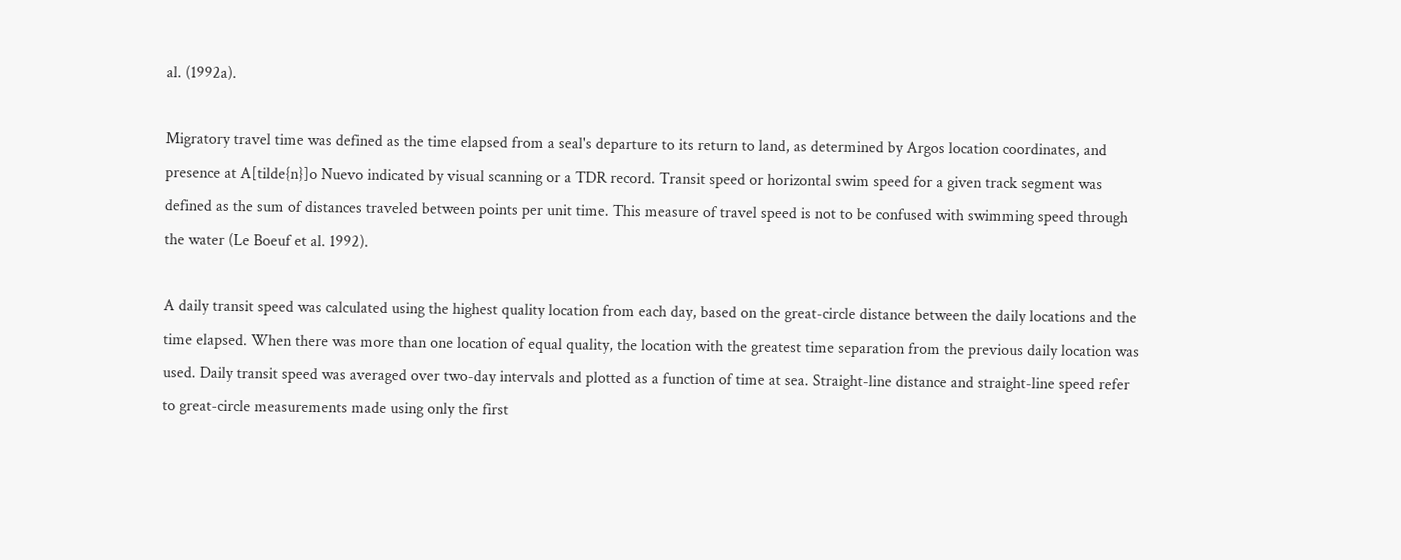al. (1992a).

Migratory travel time was defined as the time elapsed from a seal's departure to its return to land, as determined by Argos location coordinates, and presence at A[tilde{n}]o Nuevo indicated by visual scanning or a TDR record. Transit speed or horizontal swim speed for a given track segment was defined as the sum of distances traveled between points per unit time. This measure of travel speed is not to be confused with swimming speed through the water (Le Boeuf et al. 1992).

A daily transit speed was calculated using the highest quality location from each day, based on the great-circle distance between the daily locations and the time elapsed. When there was more than one location of equal quality, the location with the greatest time separation from the previous daily location was used. Daily transit speed was averaged over two-day intervals and plotted as a function of time at sea. Straight-line distance and straight-line speed refer to great-circle measurements made using only the first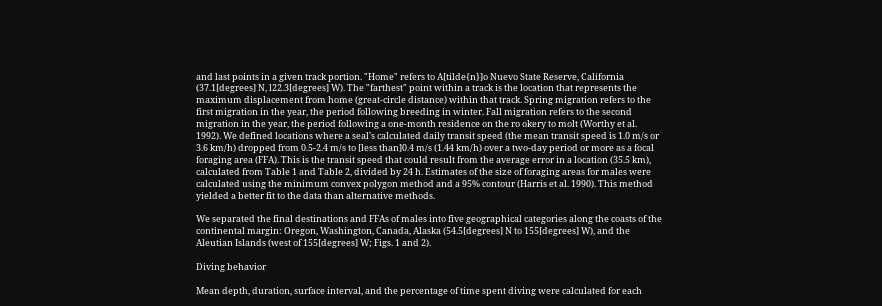and last points in a given track portion. "Home" refers to A[tilde{n}]o Nuevo State Reserve, California (37.1[degrees] N, l22.3[degrees] W). The "farthest" point within a track is the location that represents the maximum displacement from home (great-circle distance) within that track. Spring migration refers to the first migration in the year, the period following breeding in winter. Fall migration refers to the second migration in the year, the period following a one-month residence on the ro okery to molt (Worthy et al. 1992). We defined locations where a seal's calculated daily transit speed (the mean transit speed is 1.0 m/s or 3.6 km/h) dropped from 0.5-2.4 m/s to [less than]0.4 m/s (1.44 km/h) over a two-day period or more as a focal foraging area (FFA). This is the transit speed that could result from the average error in a location (35.5 km), calculated from Table 1 and Table 2, divided by 24 h. Estimates of the size of foraging areas for males were calculated using the minimum convex polygon method and a 95% contour (Harris et al. 1990). This method yielded a better fit to the data than alternative methods.

We separated the final destinations and FFAs of males into five geographical categories along the coasts of the continental margin: Oregon, Washington, Canada, Alaska (54.5[degrees] N to 155[degrees] W), and the Aleutian Islands (west of 155[degrees] W; Figs. 1 and 2).

Diving behavior

Mean depth, duration, surface interval, and the percentage of time spent diving were calculated for each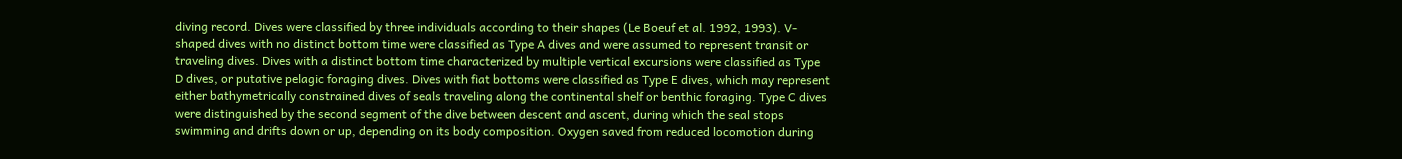diving record. Dives were classified by three individuals according to their shapes (Le Boeuf et al. 1992, 1993). V-shaped dives with no distinct bottom time were classified as Type A dives and were assumed to represent transit or traveling dives. Dives with a distinct bottom time characterized by multiple vertical excursions were classified as Type D dives, or putative pelagic foraging dives. Dives with fiat bottoms were classified as Type E dives, which may represent either bathymetrically constrained dives of seals traveling along the continental shelf or benthic foraging. Type C dives were distinguished by the second segment of the dive between descent and ascent, during which the seal stops swimming and drifts down or up, depending on its body composition. Oxygen saved from reduced locomotion during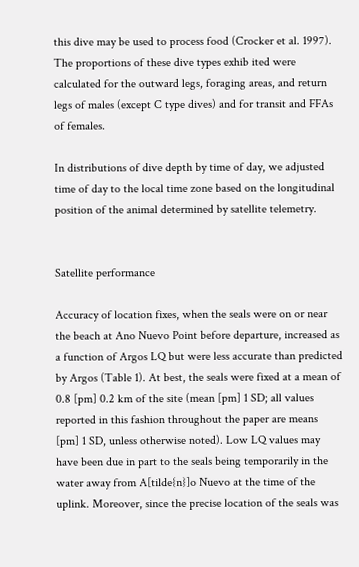this dive may be used to process food (Crocker et al. 1997). The proportions of these dive types exhib ited were calculated for the outward legs, foraging areas, and return legs of males (except C type dives) and for transit and FFAs of females.

In distributions of dive depth by time of day, we adjusted time of day to the local time zone based on the longitudinal position of the animal determined by satellite telemetry.


Satellite performance

Accuracy of location fixes, when the seals were on or near the beach at Ano Nuevo Point before departure, increased as a function of Argos LQ but were less accurate than predicted by Argos (Table 1). At best, the seals were fixed at a mean of 0.8 [pm] 0.2 km of the site (mean [pm] 1 SD; all values reported in this fashion throughout the paper are means [pm] 1 SD, unless otherwise noted). Low LQ values may have been due in part to the seals being temporarily in the water away from A[tilde{n}]o Nuevo at the time of the uplink. Moreover, since the precise location of the seals was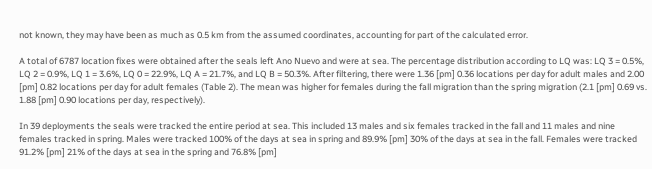not known, they may have been as much as 0.5 km from the assumed coordinates, accounting for part of the calculated error.

A total of 6787 location fixes were obtained after the seals left Ano Nuevo and were at sea. The percentage distribution according to LQ was: LQ 3 = 0.5%, LQ 2 = 0.9%, LQ 1 = 3.6%, LQ 0 = 22.9%, LQ A = 21.7%, and LQ B = 50.3%. After filtering, there were 1.36 [pm] 0.36 locations per day for adult males and 2.00 [pm] 0.82 locations per day for adult females (Table 2). The mean was higher for females during the fall migration than the spring migration (2.1 [pm] 0.69 vs. 1.88 [pm] 0.90 locations per day, respectively).

In 39 deployments the seals were tracked the entire period at sea. This included 13 males and six females tracked in the fall and 11 males and nine females tracked in spring. Males were tracked 100% of the days at sea in spring and 89.9% [pm] 30% of the days at sea in the fall. Females were tracked 91.2% [pm] 21% of the days at sea in the spring and 76.8% [pm]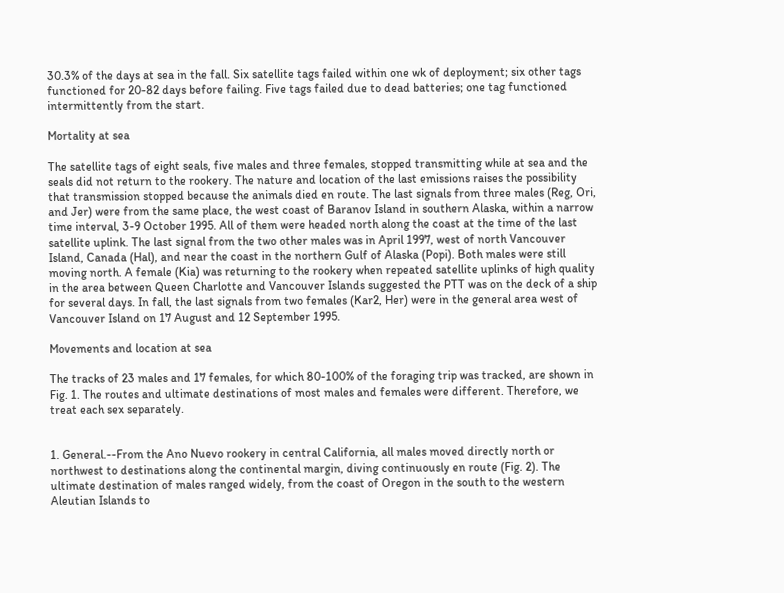30.3% of the days at sea in the fall. Six satellite tags failed within one wk of deployment; six other tags functioned for 20-82 days before failing. Five tags failed due to dead batteries; one tag functioned intermittently from the start.

Mortality at sea

The satellite tags of eight seals, five males and three females, stopped transmitting while at sea and the seals did not return to the rookery. The nature and location of the last emissions raises the possibility that transmission stopped because the animals died en route. The last signals from three males (Reg, Ori, and Jer) were from the same place, the west coast of Baranov Island in southern Alaska, within a narrow time interval, 3-9 October 1995. All of them were headed north along the coast at the time of the last satellite uplink. The last signal from the two other males was in April 1997, west of north Vancouver Island, Canada (Hal), and near the coast in the northern Gulf of Alaska (Popi). Both males were still moving north. A female (Kia) was returning to the rookery when repeated satellite uplinks of high quality in the area between Queen Charlotte and Vancouver Islands suggested the PTT was on the deck of a ship for several days. In fall, the last signals from two females (Kar2, Her) were in the general area west of Vancouver Island on 17 August and 12 September 1995.

Movements and location at sea

The tracks of 23 males and 17 females, for which 80-100% of the foraging trip was tracked, are shown in Fig. 1. The routes and ultimate destinations of most males and females were different. Therefore, we treat each sex separately.


1. General.--From the Ano Nuevo rookery in central California, all males moved directly north or northwest to destinations along the continental margin, diving continuously en route (Fig. 2). The ultimate destination of males ranged widely, from the coast of Oregon in the south to the western Aleutian Islands to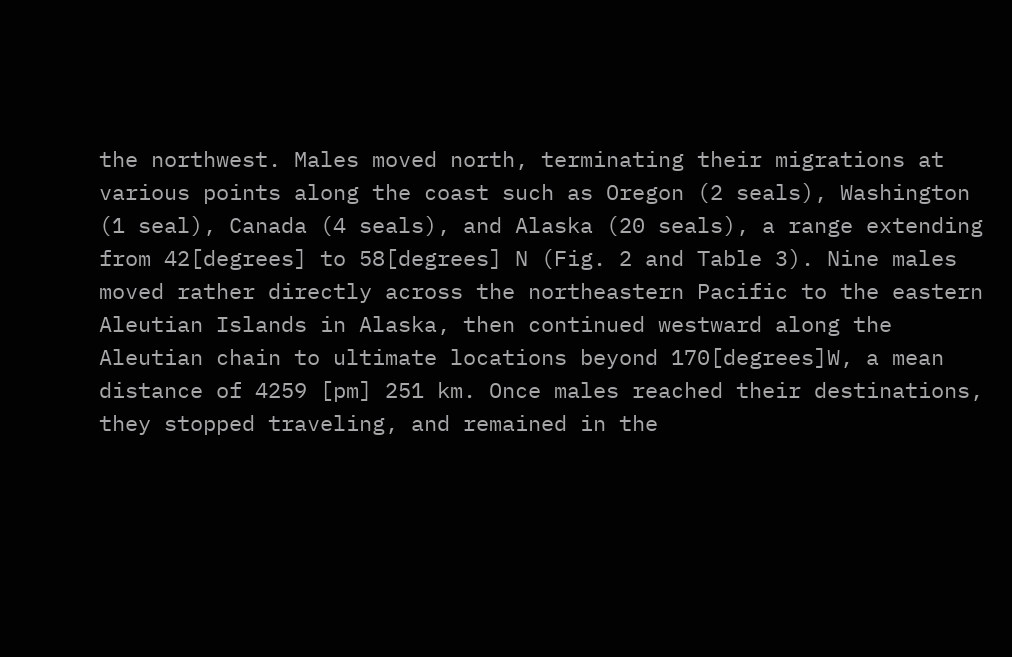the northwest. Males moved north, terminating their migrations at various points along the coast such as Oregon (2 seals), Washington (1 seal), Canada (4 seals), and Alaska (20 seals), a range extending from 42[degrees] to 58[degrees] N (Fig. 2 and Table 3). Nine males moved rather directly across the northeastern Pacific to the eastern Aleutian Islands in Alaska, then continued westward along the Aleutian chain to ultimate locations beyond 170[degrees]W, a mean distance of 4259 [pm] 251 km. Once males reached their destinations, they stopped traveling, and remained in the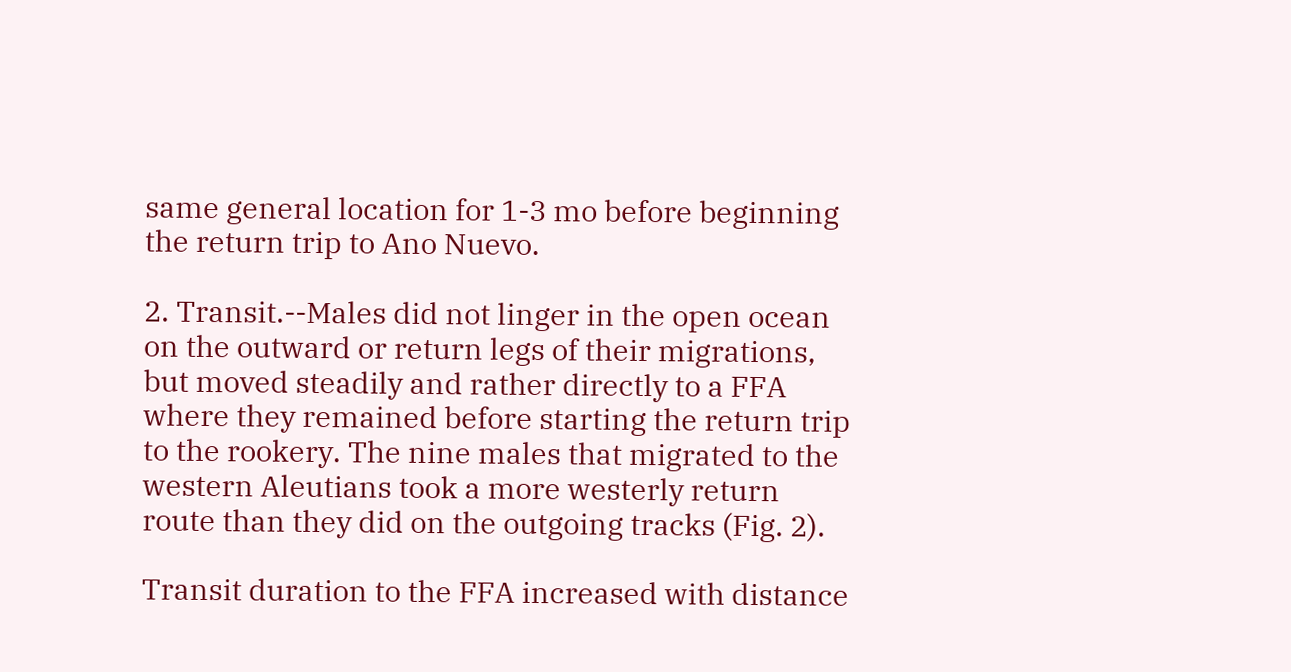same general location for 1-3 mo before beginning the return trip to Ano Nuevo.

2. Transit.--Males did not linger in the open ocean on the outward or return legs of their migrations, but moved steadily and rather directly to a FFA where they remained before starting the return trip to the rookery. The nine males that migrated to the western Aleutians took a more westerly return route than they did on the outgoing tracks (Fig. 2).

Transit duration to the FFA increased with distance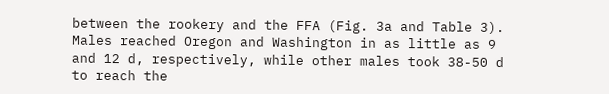between the rookery and the FFA (Fig. 3a and Table 3). Males reached Oregon and Washington in as little as 9 and 12 d, respectively, while other males took 38-50 d to reach the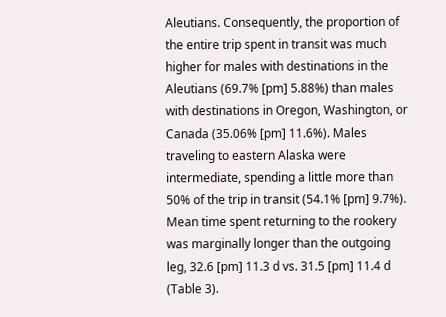Aleutians. Consequently, the proportion of the entire trip spent in transit was much higher for males with destinations in the Aleutians (69.7% [pm] 5.88%) than males with destinations in Oregon, Washington, or Canada (35.06% [pm] 11.6%). Males traveling to eastern Alaska were intermediate, spending a little more than 50% of the trip in transit (54.1% [pm] 9.7%). Mean time spent returning to the rookery was marginally longer than the outgoing leg, 32.6 [pm] 11.3 d vs. 31.5 [pm] 11.4 d (Table 3).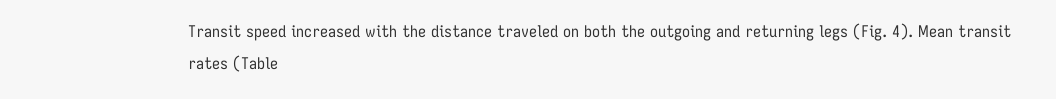Transit speed increased with the distance traveled on both the outgoing and returning legs (Fig. 4). Mean transit rates (Table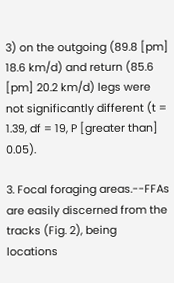3) on the outgoing (89.8 [pm] 18.6 km/d) and return (85.6 [pm] 20.2 km/d) legs were not significantly different (t = 1.39, df = 19, P [greater than] 0.05).

3. Focal foraging areas.--FFAs are easily discerned from the tracks (Fig. 2), being locations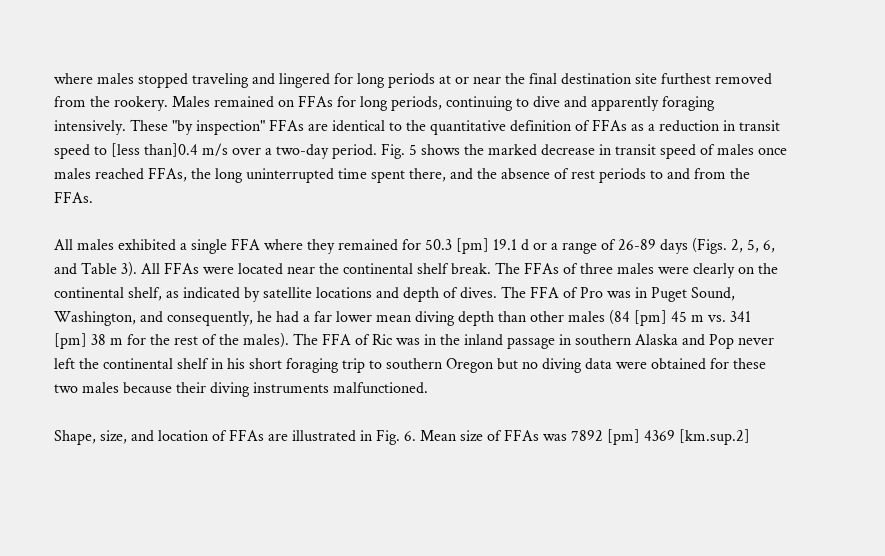where males stopped traveling and lingered for long periods at or near the final destination site furthest removed from the rookery. Males remained on FFAs for long periods, continuing to dive and apparently foraging intensively. These "by inspection" FFAs are identical to the quantitative definition of FFAs as a reduction in transit speed to [less than]0.4 m/s over a two-day period. Fig. 5 shows the marked decrease in transit speed of males once males reached FFAs, the long uninterrupted time spent there, and the absence of rest periods to and from the FFAs.

All males exhibited a single FFA where they remained for 50.3 [pm] 19.1 d or a range of 26-89 days (Figs. 2, 5, 6, and Table 3). All FFAs were located near the continental shelf break. The FFAs of three males were clearly on the continental shelf, as indicated by satellite locations and depth of dives. The FFA of Pro was in Puget Sound, Washington, and consequently, he had a far lower mean diving depth than other males (84 [pm] 45 m vs. 341 [pm] 38 m for the rest of the males). The FFA of Ric was in the inland passage in southern Alaska and Pop never left the continental shelf in his short foraging trip to southern Oregon but no diving data were obtained for these two males because their diving instruments malfunctioned.

Shape, size, and location of FFAs are illustrated in Fig. 6. Mean size of FFAs was 7892 [pm] 4369 [km.sup.2]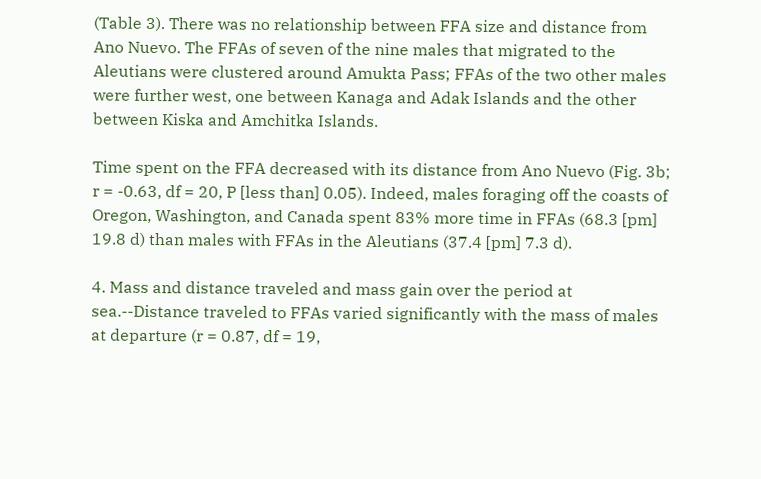(Table 3). There was no relationship between FFA size and distance from Ano Nuevo. The FFAs of seven of the nine males that migrated to the Aleutians were clustered around Amukta Pass; FFAs of the two other males were further west, one between Kanaga and Adak Islands and the other between Kiska and Amchitka Islands.

Time spent on the FFA decreased with its distance from Ano Nuevo (Fig. 3b; r = -0.63, df = 20, P [less than] 0.05). Indeed, males foraging off the coasts of Oregon, Washington, and Canada spent 83% more time in FFAs (68.3 [pm] 19.8 d) than males with FFAs in the Aleutians (37.4 [pm] 7.3 d).

4. Mass and distance traveled and mass gain over the period at sea.--Distance traveled to FFAs varied significantly with the mass of males at departure (r = 0.87, df = 19,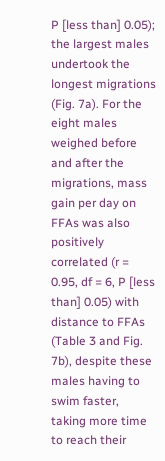P [less than] 0.05); the largest males undertook the longest migrations (Fig. 7a). For the eight males weighed before and after the migrations, mass gain per day on FFAs was also positively correlated (r = 0.95, df = 6, P [less than] 0.05) with distance to FFAs (Table 3 and Fig. 7b), despite these males having to swim faster, taking more time to reach their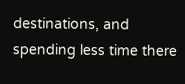destinations, and spending less time there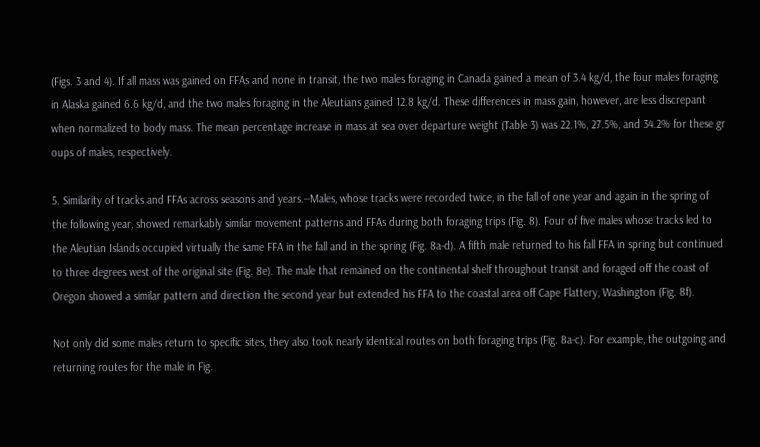(Figs. 3 and 4). If all mass was gained on FFAs and none in transit, the two males foraging in Canada gained a mean of 3.4 kg/d, the four males foraging in Alaska gained 6.6 kg/d, and the two males foraging in the Aleutians gained 12.8 kg/d. These differences in mass gain, however, are less discrepant when normalized to body mass. The mean percentage increase in mass at sea over departure weight (Table 3) was 22.1%, 27.5%, and 34.2% for these gr oups of males, respectively.

5. Similarity of tracks and FFAs across seasons and years.--Males, whose tracks were recorded twice, in the fall of one year and again in the spring of the following year, showed remarkably similar movement patterns and FFAs during both foraging trips (Fig. 8). Four of five males whose tracks led to the Aleutian Islands occupied virtually the same FFA in the fall and in the spring (Fig. 8a-d). A fifth male returned to his fall FFA in spring but continued to three degrees west of the original site (Fig. 8e). The male that remained on the continental shelf throughout transit and foraged off the coast of Oregon showed a similar pattern and direction the second year but extended his FFA to the coastal area off Cape Flattery, Washington (Fig. 8f).

Not only did some males return to specific sites, they also took nearly identical routes on both foraging trips (Fig. 8a-c). For example, the outgoing and returning routes for the male in Fig.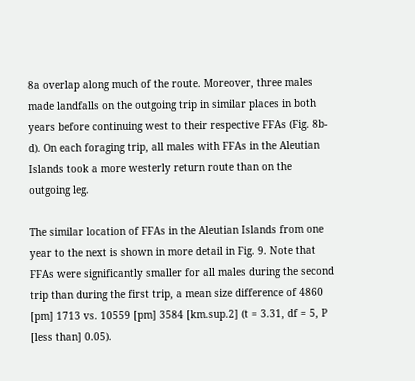8a overlap along much of the route. Moreover, three males made landfalls on the outgoing trip in similar places in both years before continuing west to their respective FFAs (Fig. 8b-d). On each foraging trip, all males with FFAs in the Aleutian Islands took a more westerly return route than on the outgoing leg.

The similar location of FFAs in the Aleutian Islands from one year to the next is shown in more detail in Fig. 9. Note that FFAs were significantly smaller for all males during the second trip than during the first trip, a mean size difference of 4860 [pm] 1713 vs. 10559 [pm] 3584 [km.sup.2] (t = 3.31, df = 5, P [less than] 0.05).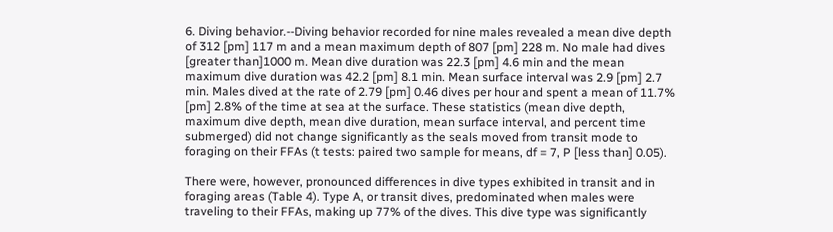6. Diving behavior.--Diving behavior recorded for nine males revealed a mean dive depth of 312 [pm] 117 m and a mean maximum depth of 807 [pm] 228 m. No male had dives [greater than]1000 m. Mean dive duration was 22.3 [pm] 4.6 min and the mean maximum dive duration was 42.2 [pm] 8.1 min. Mean surface interval was 2.9 [pm] 2.7 min. Males dived at the rate of 2.79 [pm] 0.46 dives per hour and spent a mean of 11.7% [pm] 2.8% of the time at sea at the surface. These statistics (mean dive depth, maximum dive depth, mean dive duration, mean surface interval, and percent time submerged) did not change significantly as the seals moved from transit mode to foraging on their FFAs (t tests: paired two sample for means, df = 7, P [less than] 0.05).

There were, however, pronounced differences in dive types exhibited in transit and in foraging areas (Table 4). Type A, or transit dives, predominated when males were traveling to their FFAs, making up 77% of the dives. This dive type was significantly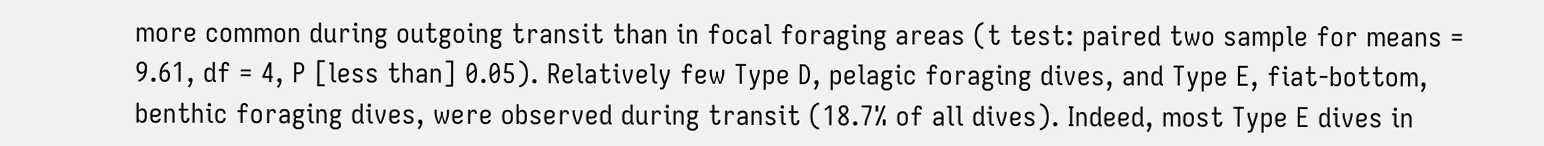more common during outgoing transit than in focal foraging areas (t test: paired two sample for means = 9.61, df = 4, P [less than] 0.05). Relatively few Type D, pelagic foraging dives, and Type E, fiat-bottom, benthic foraging dives, were observed during transit (18.7% of all dives). Indeed, most Type E dives in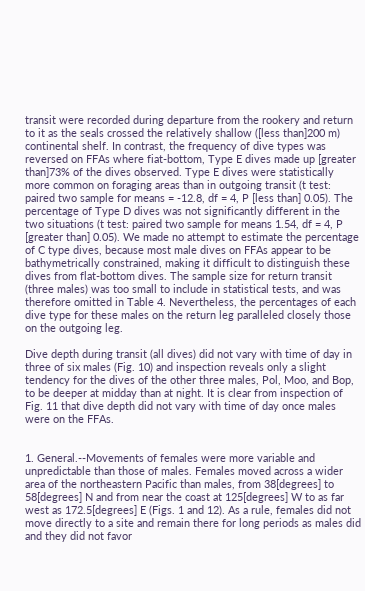transit were recorded during departure from the rookery and return to it as the seals crossed the relatively shallow ([less than]200 m) continental shelf. In contrast, the frequency of dive types was reversed on FFAs where fiat-bottom, Type E dives made up [greater than]73% of the dives observed. Type E dives were statistically more common on foraging areas than in outgoing transit (t test: paired two sample for means = -12.8, df = 4, P [less than] 0.05). The percentage of Type D dives was not significantly different in the two situations (t test: paired two sample for means 1.54, df = 4, P [greater than] 0.05). We made no attempt to estimate the percentage of C type dives, because most male dives on FFAs appear to be bathymetrically constrained, making it difficult to distinguish these dives from flat-bottom dives. The sample size for return transit (three males) was too small to include in statistical tests, and was therefore omitted in Table 4. Nevertheless, the percentages of each dive type for these males on the return leg paralleled closely those on the outgoing leg.

Dive depth during transit (all dives) did not vary with time of day in three of six males (Fig. 10) and inspection reveals only a slight tendency for the dives of the other three males, Pol, Moo, and Bop, to be deeper at midday than at night. It is clear from inspection of Fig. 11 that dive depth did not vary with time of day once males were on the FFAs.


1. General.--Movements of females were more variable and unpredictable than those of males. Females moved across a wider area of the northeastern Pacific than males, from 38[degrees] to 58[degrees] N and from near the coast at 125[degrees] W to as far west as 172.5[degrees] E (Figs. 1 and 12). As a rule, females did not move directly to a site and remain there for long periods as males did and they did not favor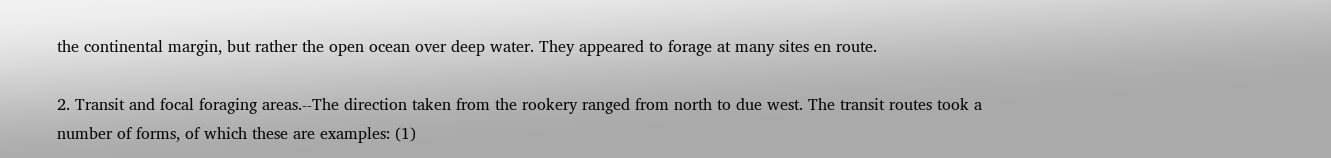the continental margin, but rather the open ocean over deep water. They appeared to forage at many sites en route.

2. Transit and focal foraging areas.--The direction taken from the rookery ranged from north to due west. The transit routes took a number of forms, of which these are examples: (1)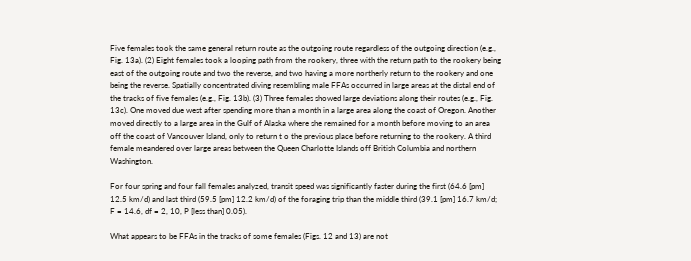Five females took the same general return route as the outgoing route regardless of the outgoing direction (e.g., Fig. 13a). (2) Eight females took a looping path from the rookery, three with the return path to the rookery being east of the outgoing route and two the reverse, and two having a more northerly return to the rookery and one being the reverse. Spatially concentrated diving resembling male FFAs occurred in large areas at the distal end of the tracks of five females (e.g., Fig. 13b). (3) Three females showed large deviations along their routes (e.g., Fig. 13c). One moved due west after spending more than a month in a large area along the coast of Oregon. Another moved directly to a large area in the Gulf of Alaska where she remained for a month before moving to an area off the coast of Vancouver Island, only to return t o the previous place before returning to the rookery. A third female meandered over large areas between the Queen Charlotte Islands off British Columbia and northern Washington.

For four spring and four fall females analyzed, transit speed was significantly faster during the first (64.6 [pm] 12.5 km/d) and last third (59.5 [pm] 12.2 km/d) of the foraging trip than the middle third (39.1 [pm] 16.7 km/d; F = 14.6, df = 2, 10, P [less than] 0.05).

What appears to be FFAs in the tracks of some females (Figs. 12 and 13) are not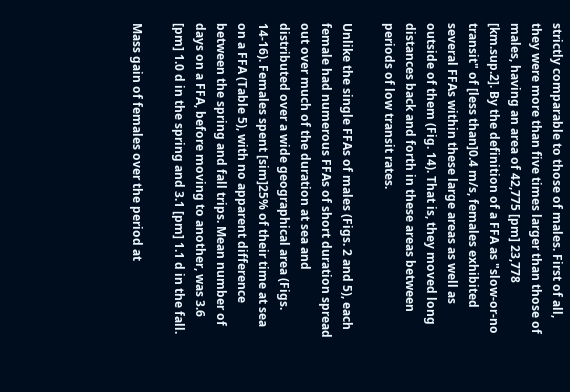strictly comparable to those of males. First of all, they were more than five times larger than those of males, having an area of 42,775 [pm] 23,778 [km.sup.2]. By the definition of a FFA as "slow-or-no transit" of [less than]0.4 m/s, females exhibited several FFAs within these large areas as well as outside of them (Fig. 14). That is, they moved long distances back and forth in these areas between periods of low transit rates.

Unlike the single FFAs of males (Figs. 2 and 5), each female had numerous FFAs of short duration spread out over much of the duration at sea and distributed over a wide geographical area (Figs. 14-16). Females spent [sim]25% of their time at sea on a FFA (Table 5), with no apparent difference between the spring and fall trips. Mean number of days on a FFA, before moving to another, was 3.6 [pm] 1.0 d in the spring and 3.1 [pm] 1.1 d in the fall.

Mass gain of females over the period at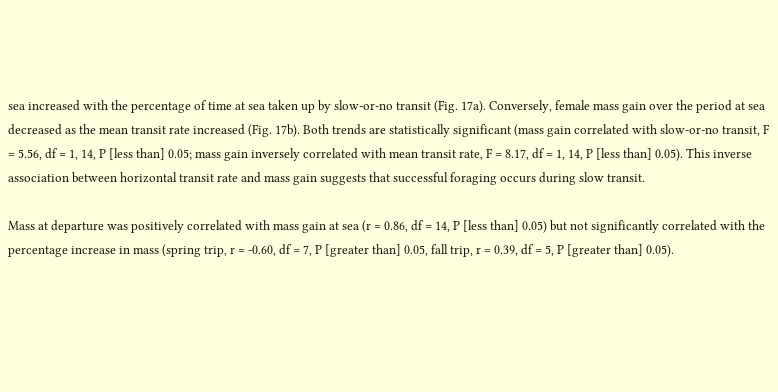sea increased with the percentage of time at sea taken up by slow-or-no transit (Fig. 17a). Conversely, female mass gain over the period at sea decreased as the mean transit rate increased (Fig. 17b). Both trends are statistically significant (mass gain correlated with slow-or-no transit, F = 5.56, df = 1, 14, P [less than] 0.05; mass gain inversely correlated with mean transit rate, F = 8.17, df = 1, 14, P [less than] 0.05). This inverse association between horizontal transit rate and mass gain suggests that successful foraging occurs during slow transit.

Mass at departure was positively correlated with mass gain at sea (r = 0.86, df = 14, P [less than] 0.05) but not significantly correlated with the percentage increase in mass (spring trip, r = -0.60, df = 7, P [greater than] 0.05, fall trip, r = 0.39, df = 5, P [greater than] 0.05).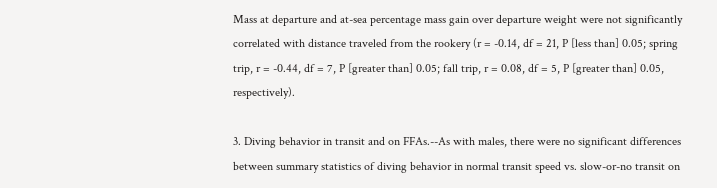Mass at departure and at-sea percentage mass gain over departure weight were not significantly correlated with distance traveled from the rookery (r = -0.14, df = 21, P [less than] 0.05; spring trip, r = -0.44, df = 7, P [greater than] 0.05; fall trip, r = 0.08, df = 5, P [greater than] 0.05, respectively).

3. Diving behavior in transit and on FFAs.--As with males, there were no significant differences between summary statistics of diving behavior in normal transit speed vs. slow-or-no transit on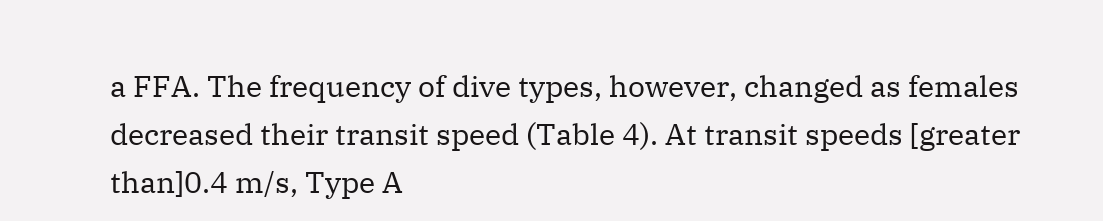a FFA. The frequency of dive types, however, changed as females decreased their transit speed (Table 4). At transit speeds [greater than]0.4 m/s, Type A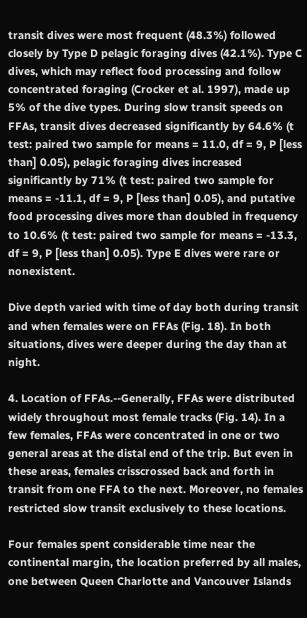transit dives were most frequent (48.3%) followed closely by Type D pelagic foraging dives (42.1%). Type C dives, which may reflect food processing and follow concentrated foraging (Crocker et al. 1997), made up 5% of the dive types. During slow transit speeds on FFAs, transit dives decreased significantly by 64.6% (t test: paired two sample for means = 11.0, df = 9, P [less than] 0.05), pelagic foraging dives increased significantly by 71% (t test: paired two sample for means = -11.1, df = 9, P [less than] 0.05), and putative food processing dives more than doubled in frequency to 10.6% (t test: paired two sample for means = -13.3, df = 9, P [less than] 0.05). Type E dives were rare or nonexistent.

Dive depth varied with time of day both during transit and when females were on FFAs (Fig. 18). In both situations, dives were deeper during the day than at night.

4. Location of FFAs.--Generally, FFAs were distributed widely throughout most female tracks (Fig. 14). In a few females, FFAs were concentrated in one or two general areas at the distal end of the trip. But even in these areas, females crisscrossed back and forth in transit from one FFA to the next. Moreover, no females restricted slow transit exclusively to these locations.

Four females spent considerable time near the continental margin, the location preferred by all males, one between Queen Charlotte and Vancouver Islands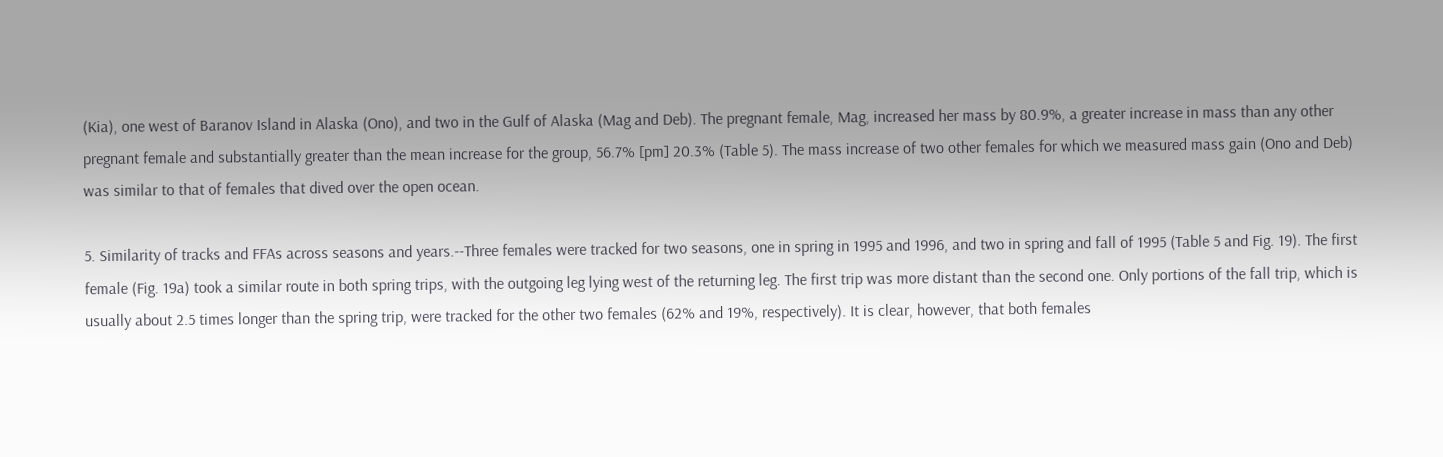(Kia), one west of Baranov Island in Alaska (Ono), and two in the Gulf of Alaska (Mag and Deb). The pregnant female, Mag, increased her mass by 80.9%, a greater increase in mass than any other pregnant female and substantially greater than the mean increase for the group, 56.7% [pm] 20.3% (Table 5). The mass increase of two other females for which we measured mass gain (Ono and Deb) was similar to that of females that dived over the open ocean.

5. Similarity of tracks and FFAs across seasons and years.--Three females were tracked for two seasons, one in spring in 1995 and 1996, and two in spring and fall of 1995 (Table 5 and Fig. 19). The first female (Fig. 19a) took a similar route in both spring trips, with the outgoing leg lying west of the returning leg. The first trip was more distant than the second one. Only portions of the fall trip, which is usually about 2.5 times longer than the spring trip, were tracked for the other two females (62% and 19%, respectively). It is clear, however, that both females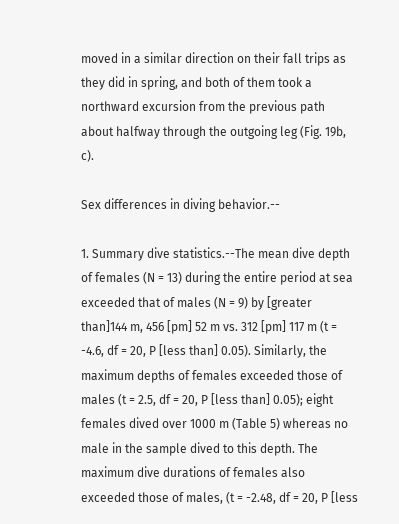moved in a similar direction on their fall trips as they did in spring, and both of them took a northward excursion from the previous path about halfway through the outgoing leg (Fig. 19b, c).

Sex differences in diving behavior.--

1. Summary dive statistics.--The mean dive depth of females (N = 13) during the entire period at sea exceeded that of males (N = 9) by [greater than]144 m, 456 [pm] 52 m vs. 312 [pm] 117 m (t = -4.6, df = 20, P [less than] 0.05). Similarly, the maximum depths of females exceeded those of males (t = 2.5, df = 20, P [less than] 0.05); eight females dived over 1000 m (Table 5) whereas no male in the sample dived to this depth. The maximum dive durations of females also exceeded those of males, (t = -2.48, df = 20, P [less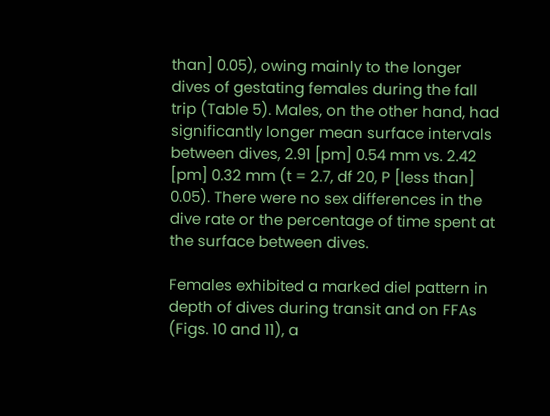than] 0.05), owing mainly to the longer dives of gestating females during the fall trip (Table 5). Males, on the other hand, had significantly longer mean surface intervals between dives, 2.91 [pm] 0.54 mm vs. 2.42 [pm] 0.32 mm (t = 2.7, df 20, P [less than] 0.05). There were no sex differences in the dive rate or the percentage of time spent at the surface between dives.

Females exhibited a marked diel pattern in depth of dives during transit and on FFAs (Figs. 10 and 11), a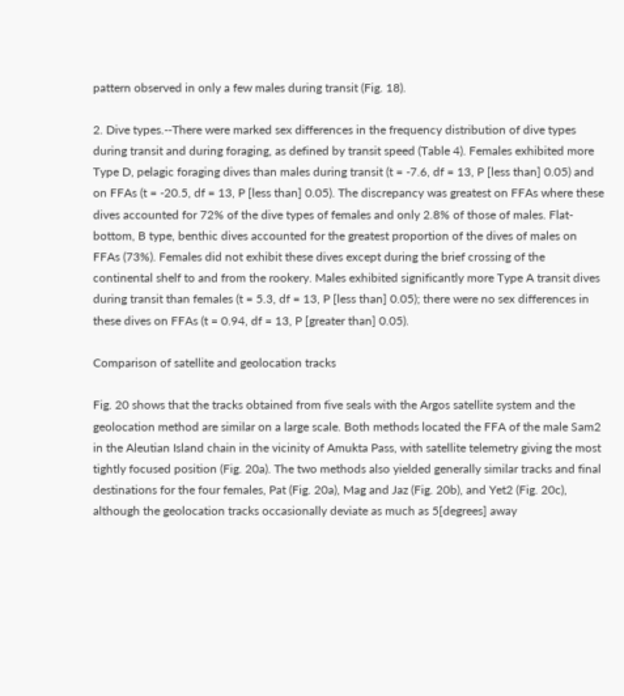pattern observed in only a few males during transit (Fig. 18).

2. Dive types.--There were marked sex differences in the frequency distribution of dive types during transit and during foraging, as defined by transit speed (Table 4). Females exhibited more Type D, pelagic foraging dives than males during transit (t = -7.6, df = 13, P [less than] 0.05) and on FFAs (t = -20.5, df = 13, P [less than] 0.05). The discrepancy was greatest on FFAs where these dives accounted for 72% of the dive types of females and only 2.8% of those of males. Flat-bottom, B type, benthic dives accounted for the greatest proportion of the dives of males on FFAs (73%). Females did not exhibit these dives except during the brief crossing of the continental shelf to and from the rookery. Males exhibited significantly more Type A transit dives during transit than females (t = 5.3, df = 13, P [less than] 0.05); there were no sex differences in these dives on FFAs (t = 0.94, df = 13, P [greater than] 0.05).

Comparison of satellite and geolocation tracks

Fig. 20 shows that the tracks obtained from five seals with the Argos satellite system and the geolocation method are similar on a large scale. Both methods located the FFA of the male Sam2 in the Aleutian Island chain in the vicinity of Amukta Pass, with satellite telemetry giving the most tightly focused position (Fig. 20a). The two methods also yielded generally similar tracks and final destinations for the four females, Pat (Fig. 20a), Mag and Jaz (Fig. 20b), and Yet2 (Fig. 20c), although the geolocation tracks occasionally deviate as much as 5[degrees] away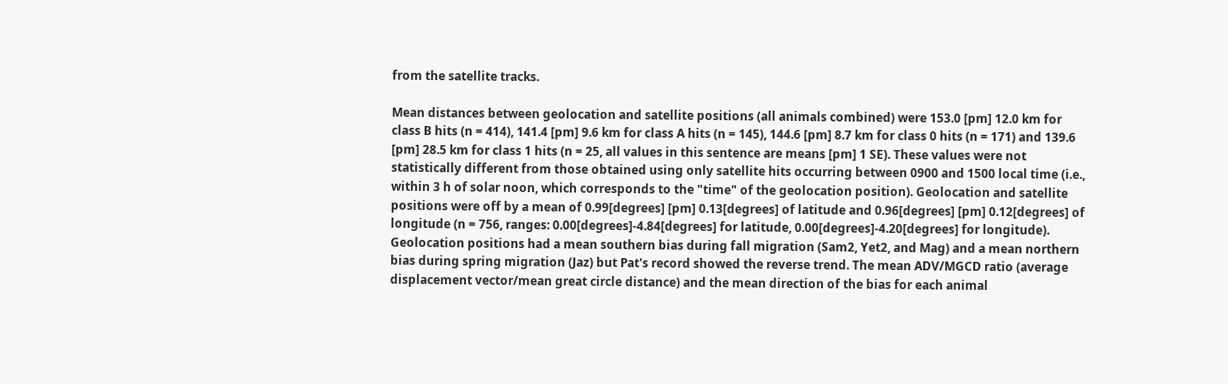from the satellite tracks.

Mean distances between geolocation and satellite positions (all animals combined) were 153.0 [pm] 12.0 km for class B hits (n = 414), 141.4 [pm] 9.6 km for class A hits (n = 145), 144.6 [pm] 8.7 km for class 0 hits (n = 171) and 139.6 [pm] 28.5 km for class 1 hits (n = 25, all values in this sentence are means [pm] 1 SE). These values were not statistically different from those obtained using only satellite hits occurring between 0900 and 1500 local time (i.e., within 3 h of solar noon, which corresponds to the "time" of the geolocation position). Geolocation and satellite positions were off by a mean of 0.99[degrees] [pm] 0.13[degrees] of latitude and 0.96[degrees] [pm] 0.12[degrees] of longitude (n = 756, ranges: 0.00[degrees]-4.84[degrees] for latitude, 0.00[degrees]-4.20[degrees] for longitude). Geolocation positions had a mean southern bias during fall migration (Sam2, Yet2, and Mag) and a mean northern bias during spring migration (Jaz) but Pat's record showed the reverse trend. The mean ADV/MGCD ratio (average displacement vector/mean great circle distance) and the mean direction of the bias for each animal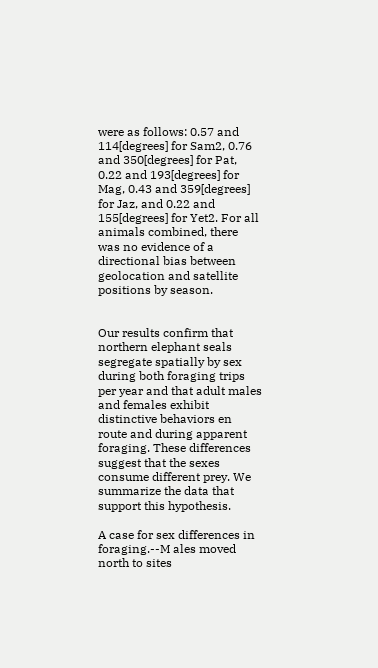were as follows: 0.57 and 114[degrees] for Sam2, 0.76 and 350[degrees] for Pat, 0.22 and 193[degrees] for Mag, 0.43 and 359[degrees] for Jaz, and 0.22 and 155[degrees] for Yet2. For all animals combined, there was no evidence of a directional bias between geolocation and satellite positions by season.


Our results confirm that northern elephant seals segregate spatially by sex during both foraging trips per year and that adult males and females exhibit distinctive behaviors en route and during apparent foraging. These differences suggest that the sexes consume different prey. We summarize the data that support this hypothesis.

A case for sex differences in foraging.--M ales moved north to sites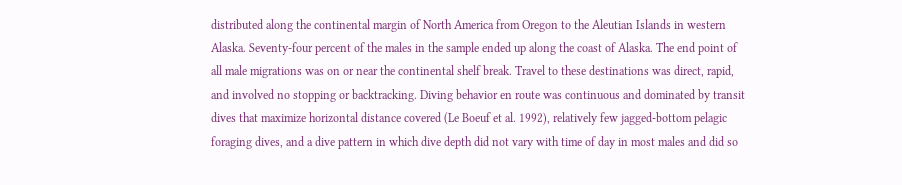distributed along the continental margin of North America from Oregon to the Aleutian Islands in western Alaska. Seventy-four percent of the males in the sample ended up along the coast of Alaska. The end point of all male migrations was on or near the continental shelf break. Travel to these destinations was direct, rapid, and involved no stopping or backtracking. Diving behavior en route was continuous and dominated by transit dives that maximize horizontal distance covered (Le Boeuf et al. 1992), relatively few jagged-bottom pelagic foraging dives, and a dive pattern in which dive depth did not vary with time of day in most males and did so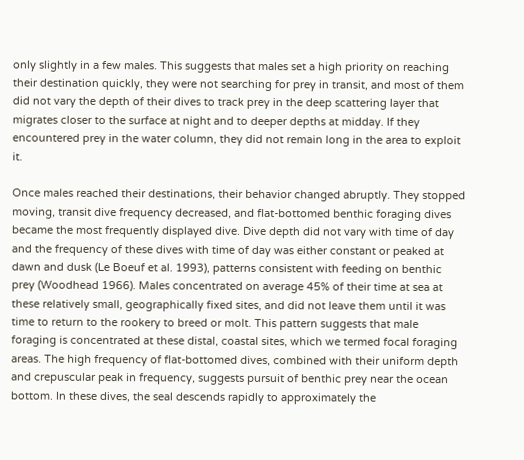only slightly in a few males. This suggests that males set a high priority on reaching their destination quickly, they were not searching for prey in transit, and most of them did not vary the depth of their dives to track prey in the deep scattering layer that migrates closer to the surface at night and to deeper depths at midday. If they encountered prey in the water column, they did not remain long in the area to exploit it.

Once males reached their destinations, their behavior changed abruptly. They stopped moving, transit dive frequency decreased, and flat-bottomed benthic foraging dives became the most frequently displayed dive. Dive depth did not vary with time of day and the frequency of these dives with time of day was either constant or peaked at dawn and dusk (Le Boeuf et al. 1993), patterns consistent with feeding on benthic prey (Woodhead 1966). Males concentrated on average 45% of their time at sea at these relatively small, geographically fixed sites, and did not leave them until it was time to return to the rookery to breed or molt. This pattern suggests that male foraging is concentrated at these distal, coastal sites, which we termed focal foraging areas. The high frequency of flat-bottomed dives, combined with their uniform depth and crepuscular peak in frequency, suggests pursuit of benthic prey near the ocean bottom. In these dives, the seal descends rapidly to approximately the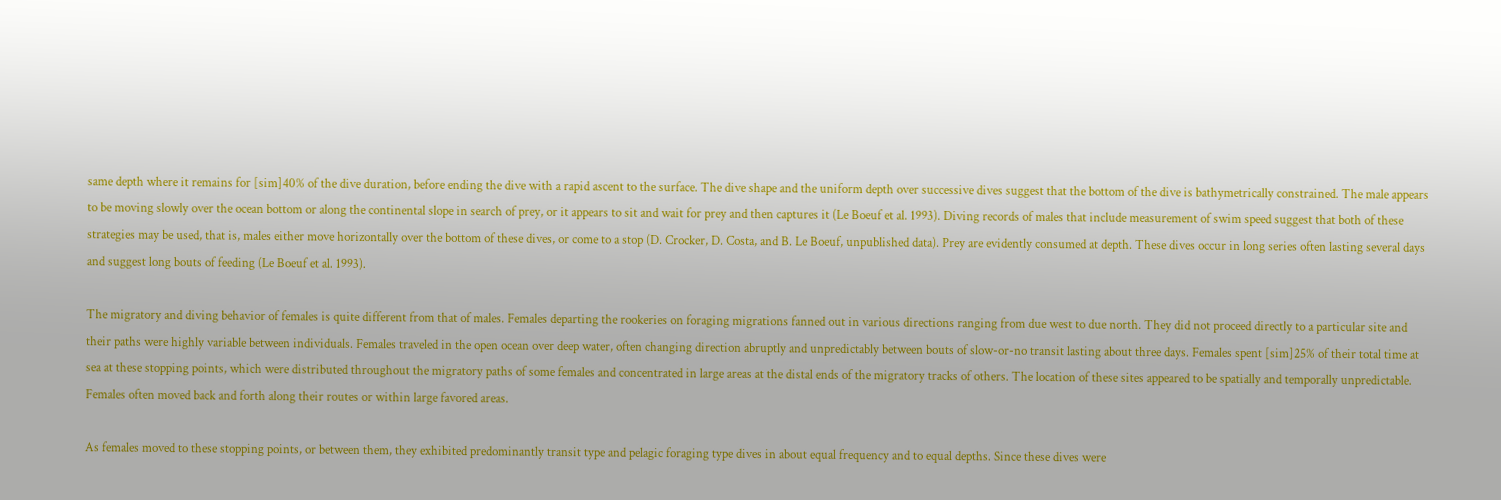same depth where it remains for [sim]40% of the dive duration, before ending the dive with a rapid ascent to the surface. The dive shape and the uniform depth over successive dives suggest that the bottom of the dive is bathymetrically constrained. The male appears to be moving slowly over the ocean bottom or along the continental slope in search of prey, or it appears to sit and wait for prey and then captures it (Le Boeuf et al. 1993). Diving records of males that include measurement of swim speed suggest that both of these strategies may be used, that is, males either move horizontally over the bottom of these dives, or come to a stop (D. Crocker, D. Costa, and B. Le Boeuf, unpublished data). Prey are evidently consumed at depth. These dives occur in long series often lasting several days and suggest long bouts of feeding (Le Boeuf et al. 1993).

The migratory and diving behavior of females is quite different from that of males. Females departing the rookeries on foraging migrations fanned out in various directions ranging from due west to due north. They did not proceed directly to a particular site and their paths were highly variable between individuals. Females traveled in the open ocean over deep water, often changing direction abruptly and unpredictably between bouts of slow-or-no transit lasting about three days. Females spent [sim]25% of their total time at sea at these stopping points, which were distributed throughout the migratory paths of some females and concentrated in large areas at the distal ends of the migratory tracks of others. The location of these sites appeared to be spatially and temporally unpredictable. Females often moved back and forth along their routes or within large favored areas.

As females moved to these stopping points, or between them, they exhibited predominantly transit type and pelagic foraging type dives in about equal frequency and to equal depths. Since these dives were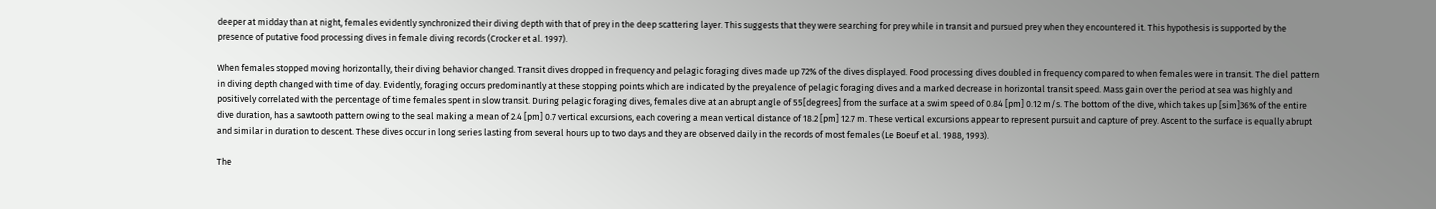deeper at midday than at night, females evidently synchronized their diving depth with that of prey in the deep scattering layer. This suggests that they were searching for prey while in transit and pursued prey when they encountered it. This hypothesis is supported by the presence of putative food processing dives in female diving records (Crocker et al. 1997).

When females stopped moving horizontally, their diving behavior changed. Transit dives dropped in frequency and pelagic foraging dives made up 72% of the dives displayed. Food processing dives doubled in frequency compared to when females were in transit. The diel pattern in diving depth changed with time of day. Evidently, foraging occurs predominantly at these stopping points which are indicated by the preyalence of pelagic foraging dives and a marked decrease in horizontal transit speed. Mass gain over the period at sea was highly and positively correlated with the percentage of time females spent in slow transit. During pelagic foraging dives, females dive at an abrupt angle of 55[degrees] from the surface at a swim speed of 0.84 [pm] 0.12 m/s. The bottom of the dive, which takes up [sim]36% of the entire dive duration, has a sawtooth pattern owing to the seal making a mean of 2.4 [pm] 0.7 vertical excursions, each covering a mean vertical distance of 18.2 [pm] 12.7 m. These vertical excursions appear to represent pursuit and capture of prey. Ascent to the surface is equally abrupt and similar in duration to descent. These dives occur in long series lasting from several hours up to two days and they are observed daily in the records of most females (Le Boeuf et al. 1988, 1993).

The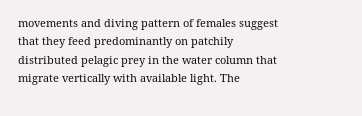movements and diving pattern of females suggest that they feed predominantly on patchily distributed pelagic prey in the water column that migrate vertically with available light. The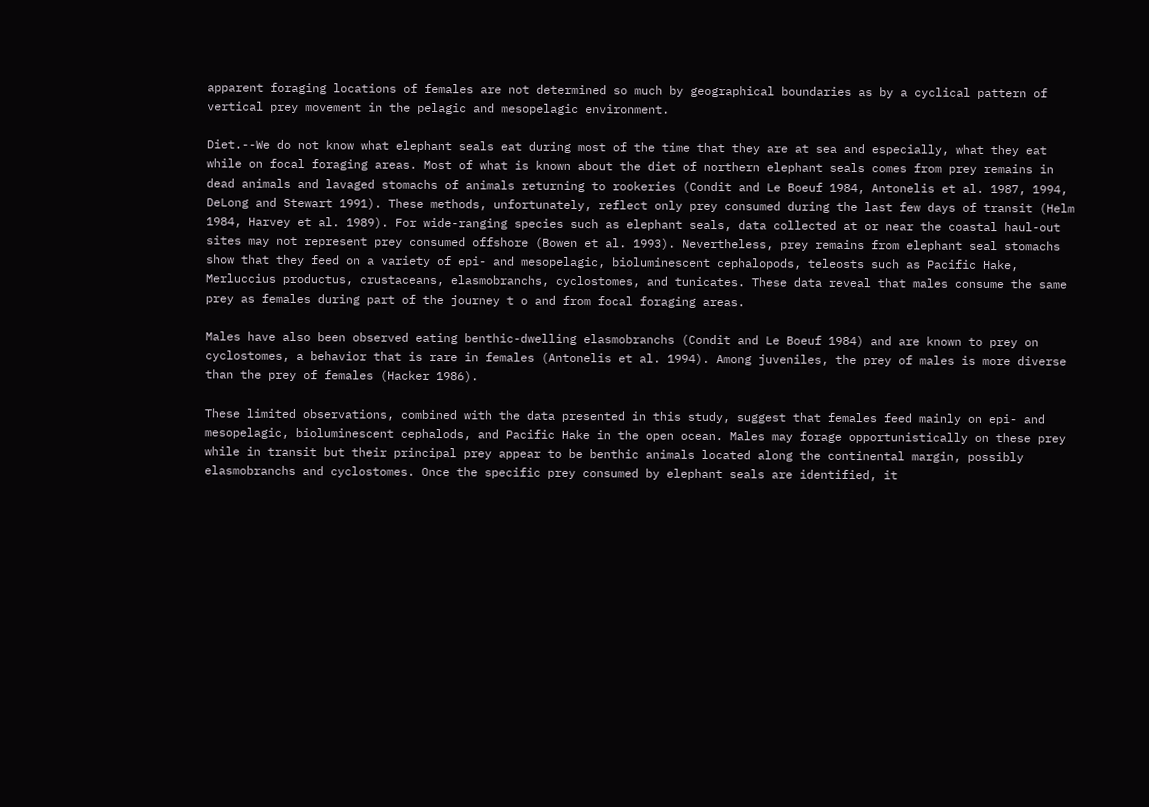apparent foraging locations of females are not determined so much by geographical boundaries as by a cyclical pattern of vertical prey movement in the pelagic and mesopelagic environment.

Diet.--We do not know what elephant seals eat during most of the time that they are at sea and especially, what they eat while on focal foraging areas. Most of what is known about the diet of northern elephant seals comes from prey remains in dead animals and lavaged stomachs of animals returning to rookeries (Condit and Le Boeuf 1984, Antonelis et al. 1987, 1994, DeLong and Stewart 1991). These methods, unfortunately, reflect only prey consumed during the last few days of transit (Helm 1984, Harvey et al. 1989). For wide-ranging species such as elephant seals, data collected at or near the coastal haul-out sites may not represent prey consumed offshore (Bowen et al. 1993). Nevertheless, prey remains from elephant seal stomachs show that they feed on a variety of epi- and mesopelagic, bioluminescent cephalopods, teleosts such as Pacific Hake, Merluccius productus, crustaceans, elasmobranchs, cyclostomes, and tunicates. These data reveal that males consume the same prey as females during part of the journey t o and from focal foraging areas.

Males have also been observed eating benthic-dwelling elasmobranchs (Condit and Le Boeuf 1984) and are known to prey on cyclostomes, a behavior that is rare in females (Antonelis et al. 1994). Among juveniles, the prey of males is more diverse than the prey of females (Hacker 1986).

These limited observations, combined with the data presented in this study, suggest that females feed mainly on epi- and mesopelagic, bioluminescent cephalods, and Pacific Hake in the open ocean. Males may forage opportunistically on these prey while in transit but their principal prey appear to be benthic animals located along the continental margin, possibly elasmobranchs and cyclostomes. Once the specific prey consumed by elephant seals are identified, it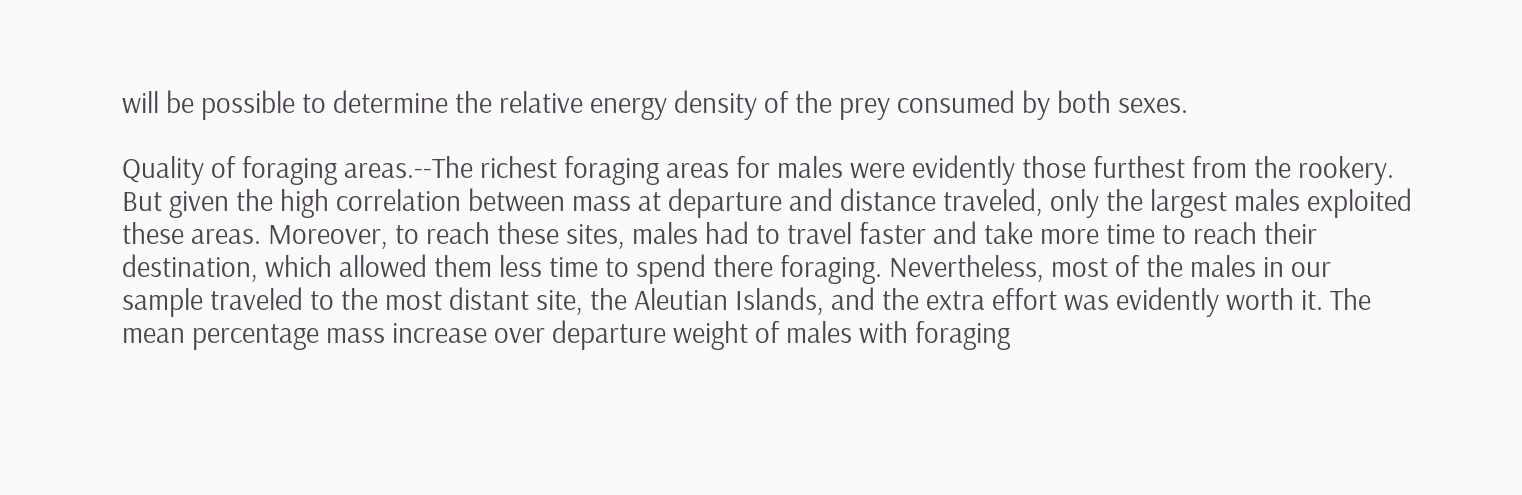will be possible to determine the relative energy density of the prey consumed by both sexes.

Quality of foraging areas.--The richest foraging areas for males were evidently those furthest from the rookery. But given the high correlation between mass at departure and distance traveled, only the largest males exploited these areas. Moreover, to reach these sites, males had to travel faster and take more time to reach their destination, which allowed them less time to spend there foraging. Nevertheless, most of the males in our sample traveled to the most distant site, the Aleutian Islands, and the extra effort was evidently worth it. The mean percentage mass increase over departure weight of males with foraging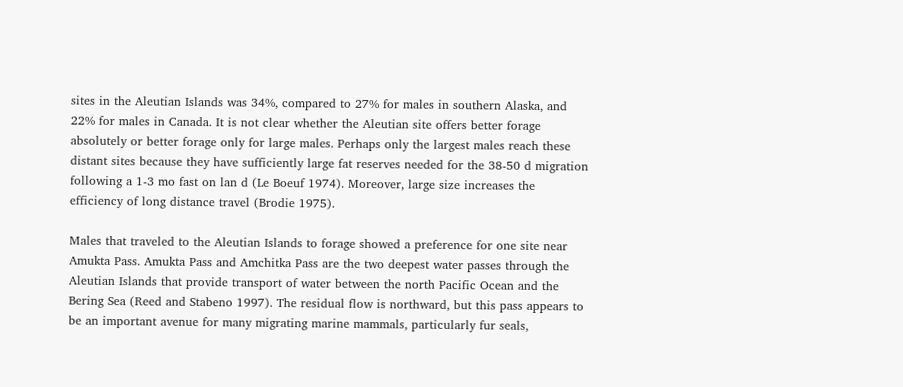sites in the Aleutian Islands was 34%, compared to 27% for males in southern Alaska, and 22% for males in Canada. It is not clear whether the Aleutian site offers better forage absolutely or better forage only for large males. Perhaps only the largest males reach these distant sites because they have sufficiently large fat reserves needed for the 38-50 d migration following a 1-3 mo fast on lan d (Le Boeuf 1974). Moreover, large size increases the efficiency of long distance travel (Brodie 1975).

Males that traveled to the Aleutian Islands to forage showed a preference for one site near Amukta Pass. Amukta Pass and Amchitka Pass are the two deepest water passes through the Aleutian Islands that provide transport of water between the north Pacific Ocean and the Bering Sea (Reed and Stabeno 1997). The residual flow is northward, but this pass appears to be an important avenue for many migrating marine mammals, particularly fur seals,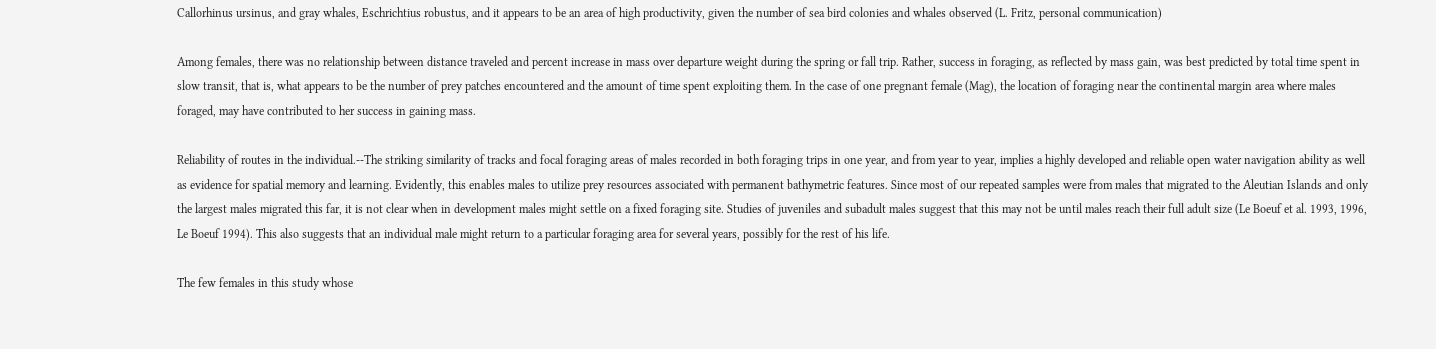Callorhinus ursinus, and gray whales, Eschrichtius robustus, and it appears to be an area of high productivity, given the number of sea bird colonies and whales observed (L. Fritz, personal communication)

Among females, there was no relationship between distance traveled and percent increase in mass over departure weight during the spring or fall trip. Rather, success in foraging, as reflected by mass gain, was best predicted by total time spent in slow transit, that is, what appears to be the number of prey patches encountered and the amount of time spent exploiting them. In the case of one pregnant female (Mag), the location of foraging near the continental margin area where males foraged, may have contributed to her success in gaining mass.

Reliability of routes in the individual.--The striking similarity of tracks and focal foraging areas of males recorded in both foraging trips in one year, and from year to year, implies a highly developed and reliable open water navigation ability as well as evidence for spatial memory and learning. Evidently, this enables males to utilize prey resources associated with permanent bathymetric features. Since most of our repeated samples were from males that migrated to the Aleutian Islands and only the largest males migrated this far, it is not clear when in development males might settle on a fixed foraging site. Studies of juveniles and subadult males suggest that this may not be until males reach their full adult size (Le Boeuf et al. 1993, 1996, Le Boeuf 1994). This also suggests that an individual male might return to a particular foraging area for several years, possibly for the rest of his life.

The few females in this study whose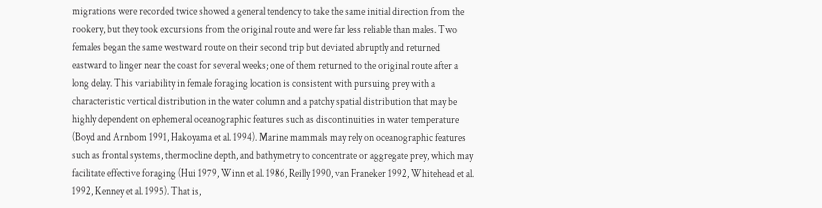migrations were recorded twice showed a general tendency to take the same initial direction from the rookery, but they took excursions from the original route and were far less reliable than males. Two females began the same westward route on their second trip but deviated abruptly and returned eastward to linger near the coast for several weeks; one of them returned to the original route after a long delay. This variability in female foraging location is consistent with pursuing prey with a characteristic vertical distribution in the water column and a patchy spatial distribution that may be highly dependent on ephemeral oceanographic features such as discontinuities in water temperature (Boyd and Arnbom 1991, Hakoyama et al. 1994). Marine mammals may rely on oceanographic features such as frontal systems, thermocline depth, and bathymetry to concentrate or aggregate prey, which may facilitate effective foraging (Hui 1979, Winn et al. 1986, Reilly 1990, van Franeker 1992, Whitehead et al. 1992, Kenney et al. 1995). That is,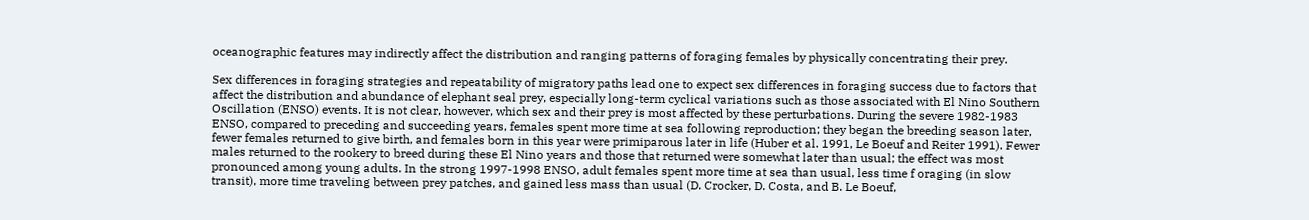oceanographic features may indirectly affect the distribution and ranging patterns of foraging females by physically concentrating their prey.

Sex differences in foraging strategies and repeatability of migratory paths lead one to expect sex differences in foraging success due to factors that affect the distribution and abundance of elephant seal prey, especially long-term cyclical variations such as those associated with El Nino Southern Oscillation (ENSO) events. It is not clear, however, which sex and their prey is most affected by these perturbations. During the severe 1982-1983 ENSO, compared to preceding and succeeding years, females spent more time at sea following reproduction; they began the breeding season later, fewer females returned to give birth, and females born in this year were primiparous later in life (Huber et al. 1991, Le Boeuf and Reiter 1991). Fewer males returned to the rookery to breed during these El Nino years and those that returned were somewhat later than usual; the effect was most pronounced among young adults. In the strong 1997-1998 ENSO, adult females spent more time at sea than usual, less time f oraging (in slow transit), more time traveling between prey patches, and gained less mass than usual (D. Crocker, D. Costa, and B. Le Boeuf,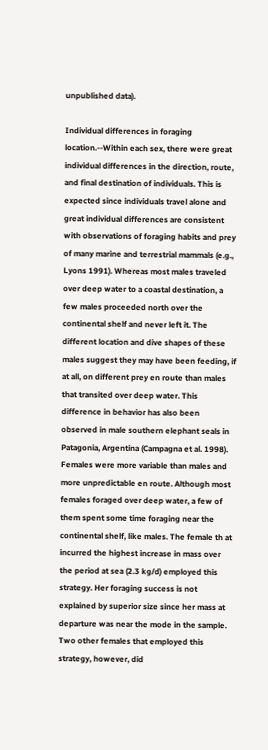unpublished data).

Individual differences in foraging location.--Within each sex, there were great individual differences in the direction, route, and final destination of individuals. This is expected since individuals travel alone and great individual differences are consistent with observations of foraging habits and prey of many marine and terrestrial mammals (e.g., Lyons 1991). Whereas most males traveled over deep water to a coastal destination, a few males proceeded north over the continental shelf and never left it. The different location and dive shapes of these males suggest they may have been feeding, if at all, on different prey en route than males that transited over deep water. This difference in behavior has also been observed in male southern elephant seals in Patagonia, Argentina (Campagna et al. 1998). Females were more variable than males and more unpredictable en route. Although most females foraged over deep water, a few of them spent some time foraging near the continental shelf, like males. The female th at incurred the highest increase in mass over the period at sea (2.3 kg/d) employed this strategy. Her foraging success is not explained by superior size since her mass at departure was near the mode in the sample. Two other females that employed this strategy, however, did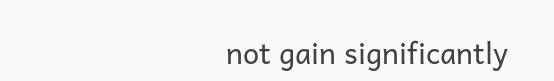not gain significantly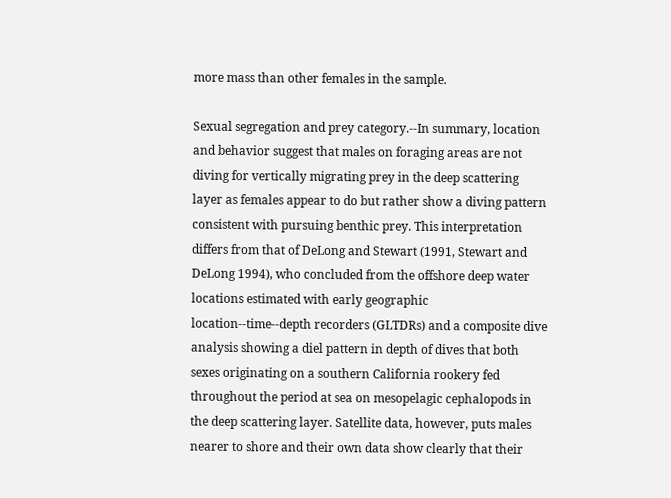more mass than other females in the sample.

Sexual segregation and prey category.--In summary, location and behavior suggest that males on foraging areas are not diving for vertically migrating prey in the deep scattering layer as females appear to do but rather show a diving pattern consistent with pursuing benthic prey. This interpretation differs from that of DeLong and Stewart (1991, Stewart and DeLong 1994), who concluded from the offshore deep water locations estimated with early geographic location--time--depth recorders (GLTDRs) and a composite dive analysis showing a diel pattern in depth of dives that both sexes originating on a southern California rookery fed throughout the period at sea on mesopelagic cephalopods in the deep scattering layer. Satellite data, however, puts males nearer to shore and their own data show clearly that their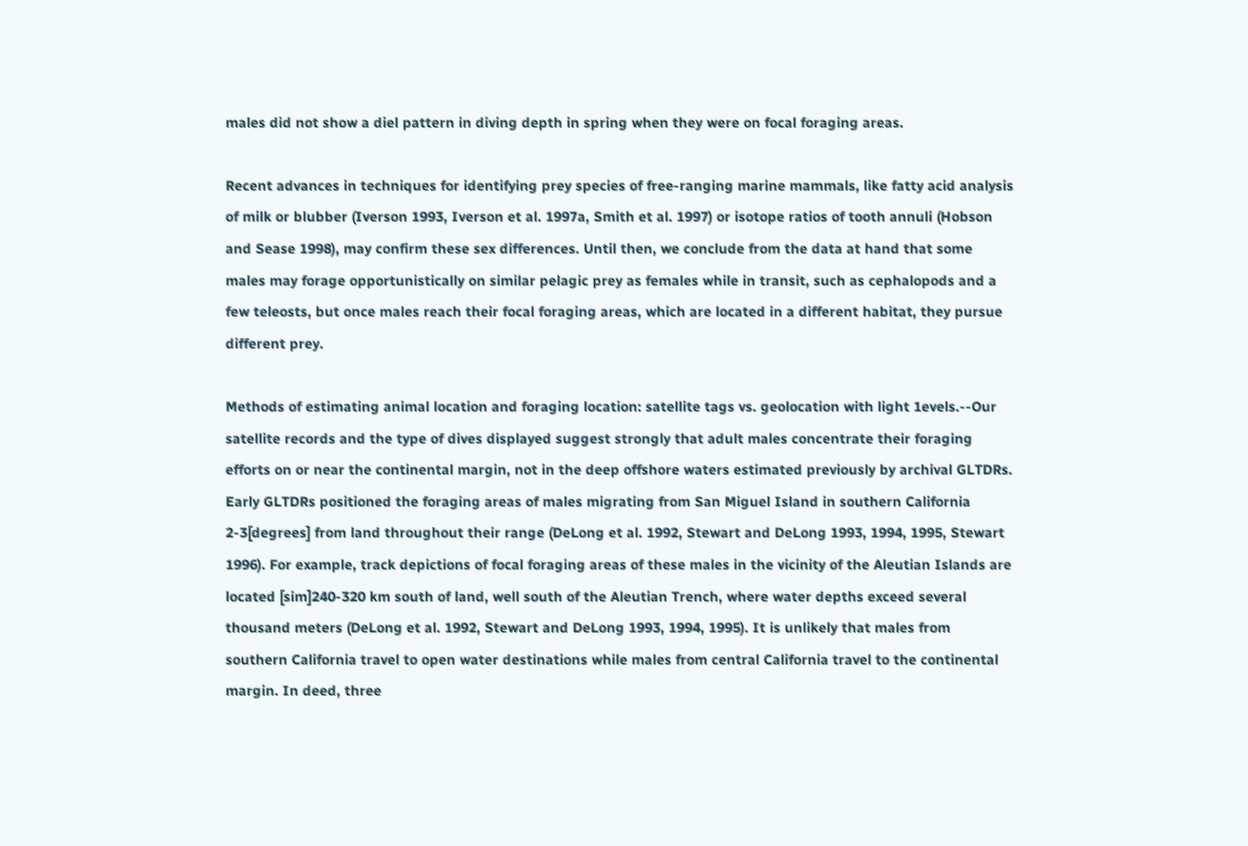males did not show a diel pattern in diving depth in spring when they were on focal foraging areas.

Recent advances in techniques for identifying prey species of free-ranging marine mammals, like fatty acid analysis of milk or blubber (Iverson 1993, Iverson et al. 1997a, Smith et al. 1997) or isotope ratios of tooth annuli (Hobson and Sease 1998), may confirm these sex differences. Until then, we conclude from the data at hand that some males may forage opportunistically on similar pelagic prey as females while in transit, such as cephalopods and a few teleosts, but once males reach their focal foraging areas, which are located in a different habitat, they pursue different prey.

Methods of estimating animal location and foraging location: satellite tags vs. geolocation with light 1evels.--Our satellite records and the type of dives displayed suggest strongly that adult males concentrate their foraging efforts on or near the continental margin, not in the deep offshore waters estimated previously by archival GLTDRs. Early GLTDRs positioned the foraging areas of males migrating from San Miguel Island in southern California 2-3[degrees] from land throughout their range (DeLong et al. 1992, Stewart and DeLong 1993, 1994, 1995, Stewart 1996). For example, track depictions of focal foraging areas of these males in the vicinity of the Aleutian Islands are located [sim]240-320 km south of land, well south of the Aleutian Trench, where water depths exceed several thousand meters (DeLong et al. 1992, Stewart and DeLong 1993, 1994, 1995). It is unlikely that males from southern California travel to open water destinations while males from central California travel to the continental margin. In deed, three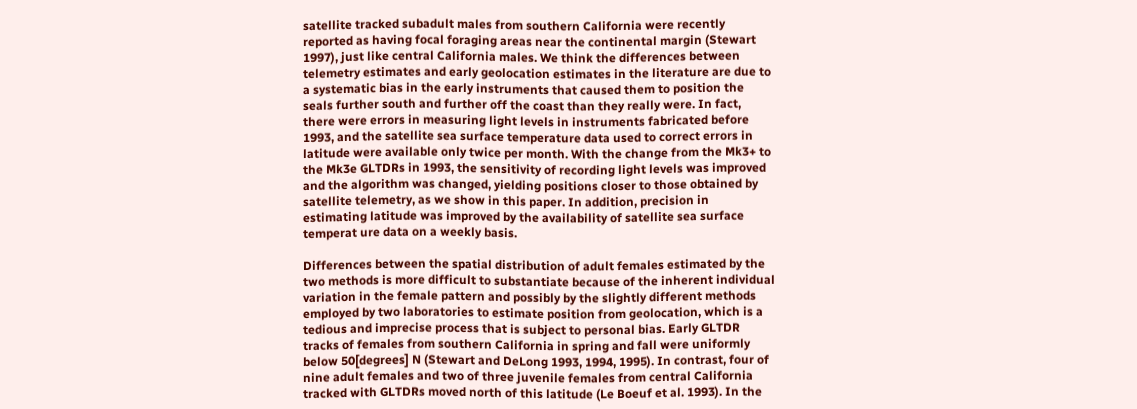satellite tracked subadult males from southern California were recently reported as having focal foraging areas near the continental margin (Stewart 1997), just like central California males. We think the differences between telemetry estimates and early geolocation estimates in the literature are due to a systematic bias in the early instruments that caused them to position the seals further south and further off the coast than they really were. In fact, there were errors in measuring light levels in instruments fabricated before 1993, and the satellite sea surface temperature data used to correct errors in latitude were available only twice per month. With the change from the Mk3+ to the Mk3e GLTDRs in 1993, the sensitivity of recording light levels was improved and the algorithm was changed, yielding positions closer to those obtained by satellite telemetry, as we show in this paper. In addition, precision in estimating latitude was improved by the availability of satellite sea surface temperat ure data on a weekly basis.

Differences between the spatial distribution of adult females estimated by the two methods is more difficult to substantiate because of the inherent individual variation in the female pattern and possibly by the slightly different methods employed by two laboratories to estimate position from geolocation, which is a tedious and imprecise process that is subject to personal bias. Early GLTDR tracks of females from southern California in spring and fall were uniformly below 50[degrees] N (Stewart and DeLong 1993, 1994, 1995). In contrast, four of nine adult females and two of three juvenile females from central California tracked with GLTDRs moved north of this latitude (Le Boeuf et al. 1993). In the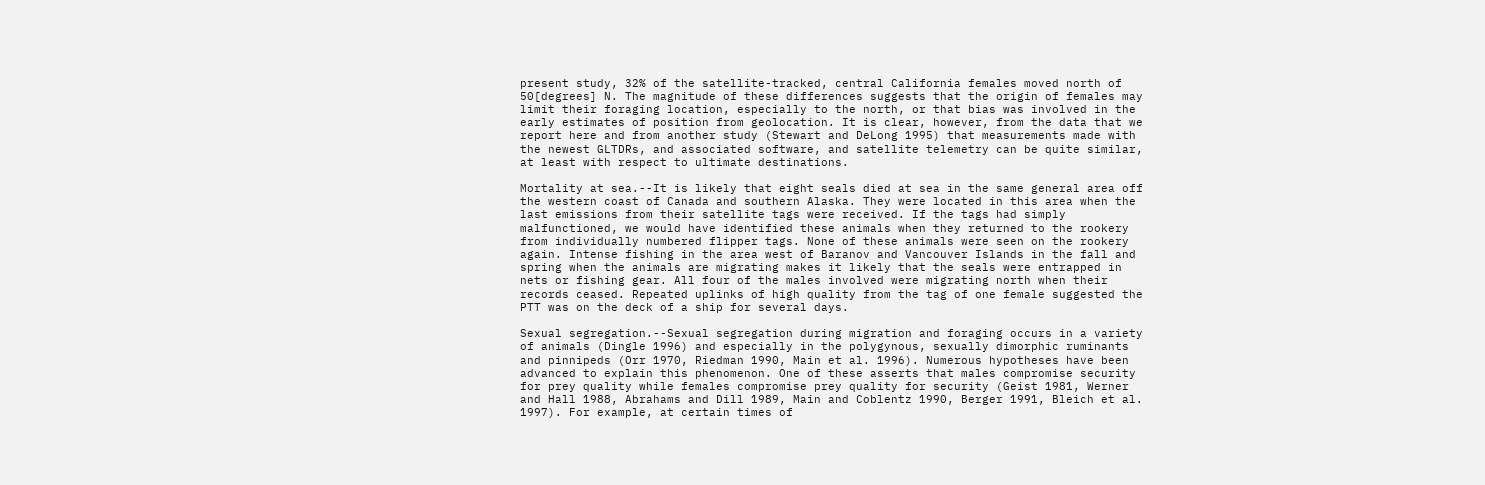present study, 32% of the satellite-tracked, central California females moved north of 50[degrees] N. The magnitude of these differences suggests that the origin of females may limit their foraging location, especially to the north, or that bias was involved in the early estimates of position from geolocation. It is clear, however, from the data that we report here and from another study (Stewart and DeLong 1995) that measurements made with the newest GLTDRs, and associated software, and satellite telemetry can be quite similar, at least with respect to ultimate destinations.

Mortality at sea.--It is likely that eight seals died at sea in the same general area off the western coast of Canada and southern Alaska. They were located in this area when the last emissions from their satellite tags were received. If the tags had simply malfunctioned, we would have identified these animals when they returned to the rookery from individually numbered flipper tags. None of these animals were seen on the rookery again. Intense fishing in the area west of Baranov and Vancouver Islands in the fall and spring when the animals are migrating makes it likely that the seals were entrapped in nets or fishing gear. All four of the males involved were migrating north when their records ceased. Repeated uplinks of high quality from the tag of one female suggested the PTT was on the deck of a ship for several days.

Sexual segregation.--Sexual segregation during migration and foraging occurs in a variety of animals (Dingle 1996) and especially in the polygynous, sexually dimorphic ruminants and pinnipeds (Orr 1970, Riedman 1990, Main et al. 1996). Numerous hypotheses have been advanced to explain this phenomenon. One of these asserts that males compromise security for prey quality while females compromise prey quality for security (Geist 1981, Werner and Hall 1988, Abrahams and Dill 1989, Main and Coblentz 1990, Berger 1991, Bleich et al. 1997). For example, at certain times of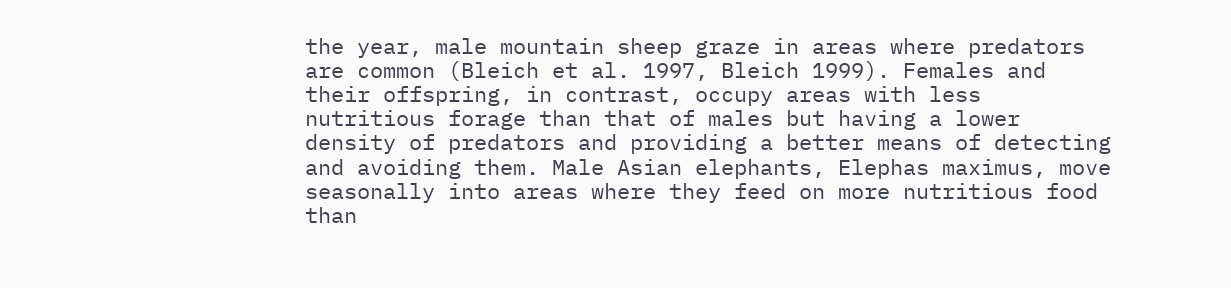the year, male mountain sheep graze in areas where predators are common (Bleich et al. 1997, Bleich 1999). Females and their offspring, in contrast, occupy areas with less nutritious forage than that of males but having a lower density of predators and providing a better means of detecting and avoiding them. Male Asian elephants, Elephas maximus, move seasonally into areas where they feed on more nutritious food than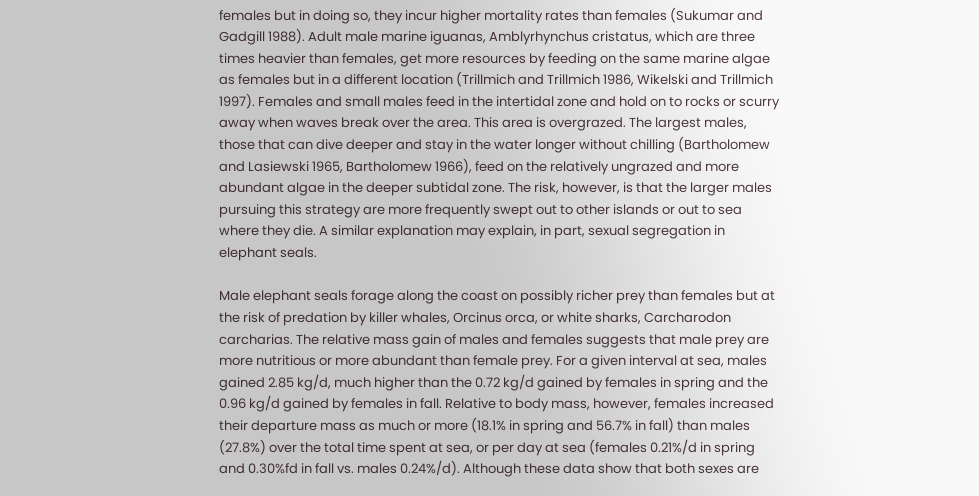females but in doing so, they incur higher mortality rates than females (Sukumar and Gadgill 1988). Adult male marine iguanas, Amblyrhynchus cristatus, which are three times heavier than females, get more resources by feeding on the same marine algae as females but in a different location (Trillmich and Trillmich 1986, Wikelski and Trillmich 1997). Females and small males feed in the intertidal zone and hold on to rocks or scurry away when waves break over the area. This area is overgrazed. The largest males, those that can dive deeper and stay in the water longer without chilling (Bartholomew and Lasiewski 1965, Bartholomew 1966), feed on the relatively ungrazed and more abundant algae in the deeper subtidal zone. The risk, however, is that the larger males pursuing this strategy are more frequently swept out to other islands or out to sea where they die. A similar explanation may explain, in part, sexual segregation in elephant seals.

Male elephant seals forage along the coast on possibly richer prey than females but at the risk of predation by killer whales, Orcinus orca, or white sharks, Carcharodon carcharias. The relative mass gain of males and females suggests that male prey are more nutritious or more abundant than female prey. For a given interval at sea, males gained 2.85 kg/d, much higher than the 0.72 kg/d gained by females in spring and the 0.96 kg/d gained by females in fall. Relative to body mass, however, females increased their departure mass as much or more (18.1% in spring and 56.7% in fall) than males (27.8%) over the total time spent at sea, or per day at sea (females 0.21%/d in spring and 0.30%fd in fall vs. males 0.24%/d). Although these data show that both sexes are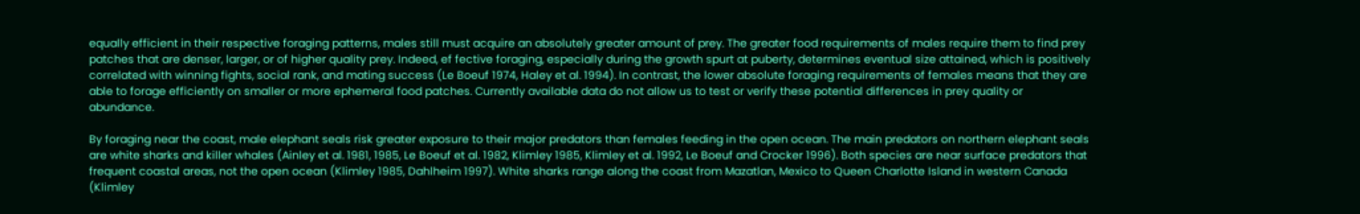equally efficient in their respective foraging patterns, males still must acquire an absolutely greater amount of prey. The greater food requirements of males require them to find prey patches that are denser, larger, or of higher quality prey. Indeed, ef fective foraging, especially during the growth spurt at puberty, determines eventual size attained, which is positively correlated with winning fights, social rank, and mating success (Le Boeuf 1974, Haley et al. 1994). In contrast, the lower absolute foraging requirements of females means that they are able to forage efficiently on smaller or more ephemeral food patches. Currently available data do not allow us to test or verify these potential differences in prey quality or abundance.

By foraging near the coast, male elephant seals risk greater exposure to their major predators than females feeding in the open ocean. The main predators on northern elephant seals are white sharks and killer whales (Ainley et al. 1981, 1985, Le Boeuf et al. 1982, Klimley 1985, Klimley et al. 1992, Le Boeuf and Crocker 1996). Both species are near surface predators that frequent coastal areas, not the open ocean (Klimley 1985, Dahlheim 1997). White sharks range along the coast from Mazatlan, Mexico to Queen Charlotte Island in western Canada (Klimley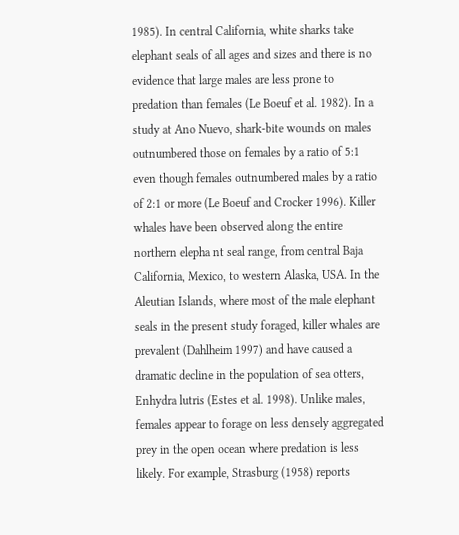1985). In central California, white sharks take elephant seals of all ages and sizes and there is no evidence that large males are less prone to predation than females (Le Boeuf et al. 1982). In a study at Ano Nuevo, shark-bite wounds on males outnumbered those on females by a ratio of 5:1 even though females outnumbered males by a ratio of 2:1 or more (Le Boeuf and Crocker 1996). Killer whales have been observed along the entire northern elepha nt seal range, from central Baja California, Mexico, to western Alaska, USA. In the Aleutian Islands, where most of the male elephant seals in the present study foraged, killer whales are prevalent (Dahlheim 1997) and have caused a dramatic decline in the population of sea otters, Enhydra lutris (Estes et al. 1998). Unlike males, females appear to forage on less densely aggregated prey in the open ocean where predation is less likely. For example, Strasburg (1958) reports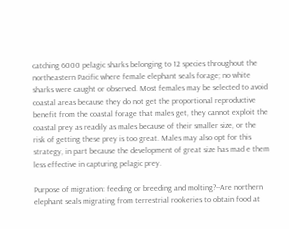catching 6000 pelagic sharks belonging to 12 species throughout the northeastern Pacific where female elephant seals forage; no white sharks were caught or observed. Most females may be selected to avoid coastal areas because they do not get the proportional reproductive benefit from the coastal forage that males get, they cannot exploit the coastal prey as readily as males because of their smaller size, or the risk of getting these prey is too great. Males may also opt for this strategy, in part because the development of great size has mad e them less effective in capturing pelagic prey.

Purpose of migration: feeding or breeding and molting?--Are northern elephant seals migrating from terrestrial rookeries to obtain food at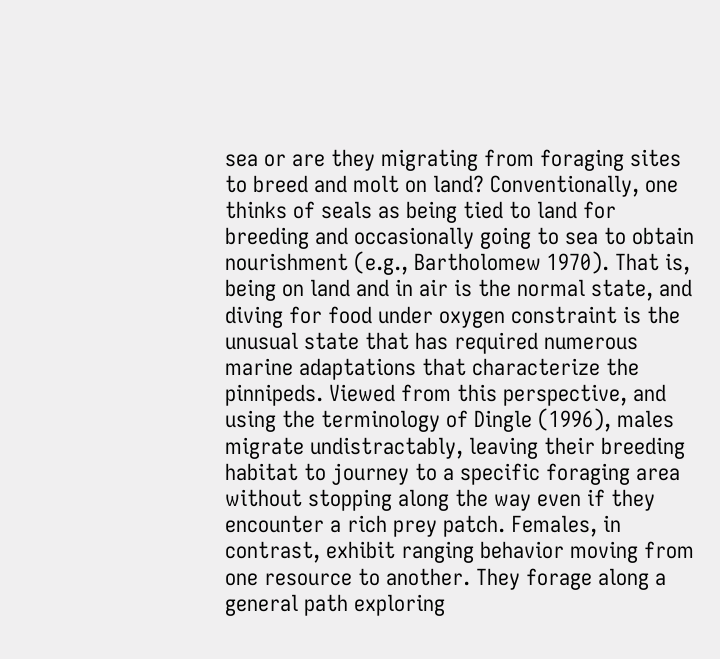sea or are they migrating from foraging sites to breed and molt on land? Conventionally, one thinks of seals as being tied to land for breeding and occasionally going to sea to obtain nourishment (e.g., Bartholomew 1970). That is, being on land and in air is the normal state, and diving for food under oxygen constraint is the unusual state that has required numerous marine adaptations that characterize the pinnipeds. Viewed from this perspective, and using the terminology of Dingle (1996), males migrate undistractably, leaving their breeding habitat to journey to a specific foraging area without stopping along the way even if they encounter a rich prey patch. Females, in contrast, exhibit ranging behavior moving from one resource to another. They forage along a general path exploring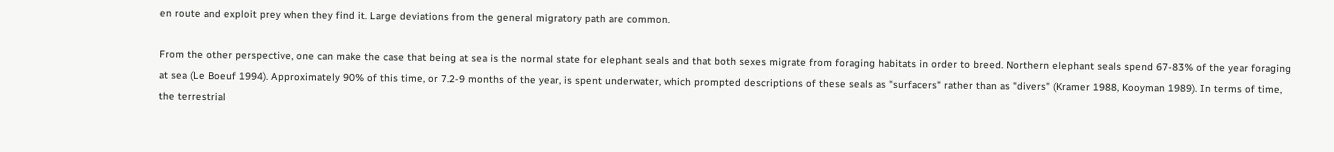en route and exploit prey when they find it. Large deviations from the general migratory path are common.

From the other perspective, one can make the case that being at sea is the normal state for elephant seals and that both sexes migrate from foraging habitats in order to breed. Northern elephant seals spend 67-83% of the year foraging at sea (Le Boeuf 1994). Approximately 90% of this time, or 7.2-9 months of the year, is spent underwater, which prompted descriptions of these seals as "surfacers" rather than as "divers" (Kramer 1988, Kooyman 1989). In terms of time, the terrestrial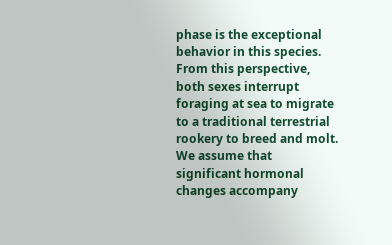phase is the exceptional behavior in this species. From this perspective, both sexes interrupt foraging at sea to migrate to a traditional terrestrial rookery to breed and molt. We assume that significant hormonal changes accompany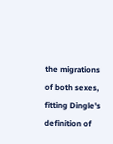the migrations of both sexes, fitting Dingle's definition of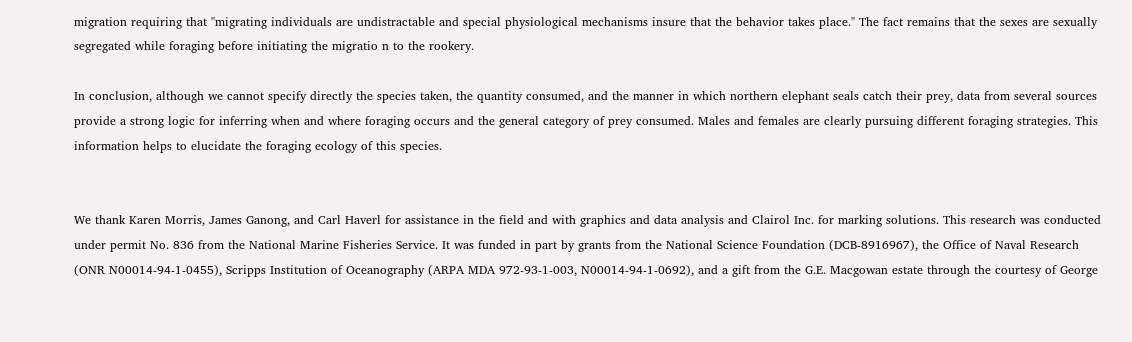migration requiring that "migrating individuals are undistractable and special physiological mechanisms insure that the behavior takes place." The fact remains that the sexes are sexually segregated while foraging before initiating the migratio n to the rookery.

In conclusion, although we cannot specify directly the species taken, the quantity consumed, and the manner in which northern elephant seals catch their prey, data from several sources provide a strong logic for inferring when and where foraging occurs and the general category of prey consumed. Males and females are clearly pursuing different foraging strategies. This information helps to elucidate the foraging ecology of this species.


We thank Karen Morris, James Ganong, and Carl Haverl for assistance in the field and with graphics and data analysis and Clairol Inc. for marking solutions. This research was conducted under permit No. 836 from the National Marine Fisheries Service. It was funded in part by grants from the National Science Foundation (DCB-8916967), the Office of Naval Research (ONR N00014-94-1-0455), Scripps Institution of Oceanography (ARPA MDA 972-93-1-003, N00014-94-1-0692), and a gift from the G.E. Macgowan estate through the courtesy of George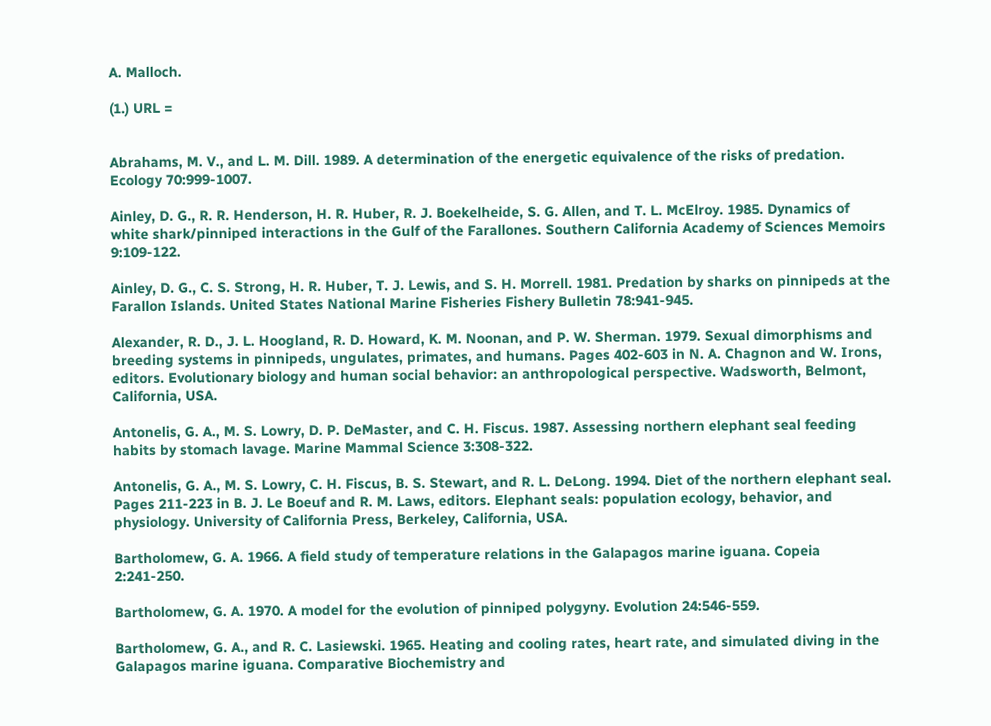A. Malloch.

(1.) URL =


Abrahams, M. V., and L. M. Dill. 1989. A determination of the energetic equivalence of the risks of predation. Ecology 70:999-1007.

Ainley, D. G., R. R. Henderson, H. R. Huber, R. J. Boekelheide, S. G. Allen, and T. L. McElroy. 1985. Dynamics of white shark/pinniped interactions in the Gulf of the Farallones. Southern California Academy of Sciences Memoirs 9:109-122.

Ainley, D. G., C. S. Strong, H. R. Huber, T. J. Lewis, and S. H. Morrell. 1981. Predation by sharks on pinnipeds at the Farallon Islands. United States National Marine Fisheries Fishery Bulletin 78:941-945.

Alexander, R. D., J. L. Hoogland, R. D. Howard, K. M. Noonan, and P. W. Sherman. 1979. Sexual dimorphisms and breeding systems in pinnipeds, ungulates, primates, and humans. Pages 402-603 in N. A. Chagnon and W. Irons, editors. Evolutionary biology and human social behavior: an anthropological perspective. Wadsworth, Belmont, California, USA.

Antonelis, G. A., M. S. Lowry, D. P. DeMaster, and C. H. Fiscus. 1987. Assessing northern elephant seal feeding habits by stomach lavage. Marine Mammal Science 3:308-322.

Antonelis, G. A., M. S. Lowry, C. H. Fiscus, B. S. Stewart, and R. L. DeLong. 1994. Diet of the northern elephant seal. Pages 211-223 in B. J. Le Boeuf and R. M. Laws, editors. Elephant seals: population ecology, behavior, and physiology. University of California Press, Berkeley, California, USA.

Bartholomew, G. A. 1966. A field study of temperature relations in the Galapagos marine iguana. Copeia 2:241-250.

Bartholomew, G. A. 1970. A model for the evolution of pinniped polygyny. Evolution 24:546-559.

Bartholomew, G. A., and R. C. Lasiewski. 1965. Heating and cooling rates, heart rate, and simulated diving in the Galapagos marine iguana. Comparative Biochemistry and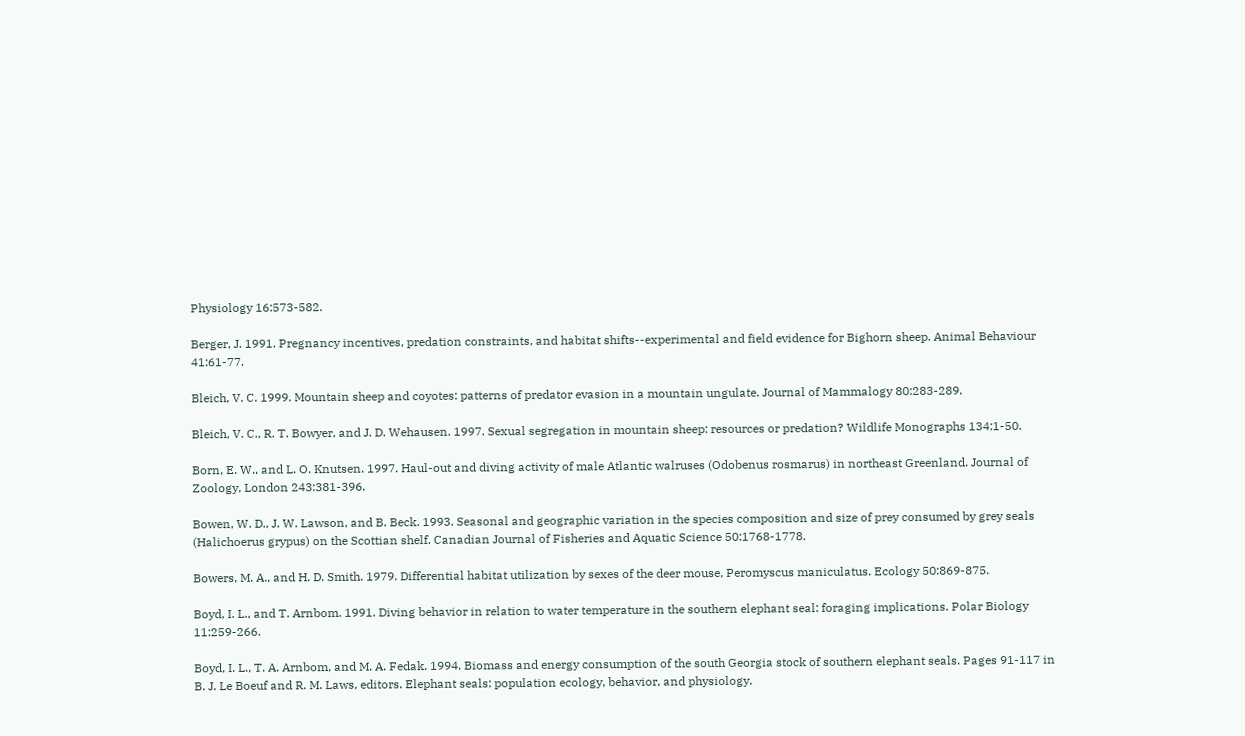Physiology 16:573-582.

Berger, J. 1991. Pregnancy incentives, predation constraints, and habitat shifts--experimental and field evidence for Bighorn sheep. Animal Behaviour 41:61-77.

Bleich, V. C. 1999. Mountain sheep and coyotes: patterns of predator evasion in a mountain ungulate. Journal of Mammalogy 80:283-289.

Bleich, V. C., R. T. Bowyer, and J. D. Wehausen. 1997. Sexual segregation in mountain sheep: resources or predation? Wildlife Monographs 134:1-50.

Born, E. W., and L. O. Knutsen. 1997. Haul-out and diving activity of male Atlantic walruses (Odobenus rosmarus) in northeast Greenland. Journal of Zoology, London 243:381-396.

Bowen, W. D., J. W. Lawson, and B. Beck. 1993. Seasonal and geographic variation in the species composition and size of prey consumed by grey seals (Halichoerus grypus) on the Scottian shelf. Canadian Journal of Fisheries and Aquatic Science 50:1768-1778.

Bowers, M. A., and H. D. Smith. 1979. Differential habitat utilization by sexes of the deer mouse, Peromyscus maniculatus. Ecology 50:869-875.

Boyd, I. L., and T. Arnbom. 1991. Diving behavior in relation to water temperature in the southern elephant seal: foraging implications. Polar Biology 11:259-266.

Boyd, I. L., T. A. Arnbom, and M. A. Fedak. 1994. Biomass and energy consumption of the south Georgia stock of southern elephant seals. Pages 91-117 in B. J. Le Boeuf and R. M. Laws, editors. Elephant seals: population ecology, behavior, and physiology.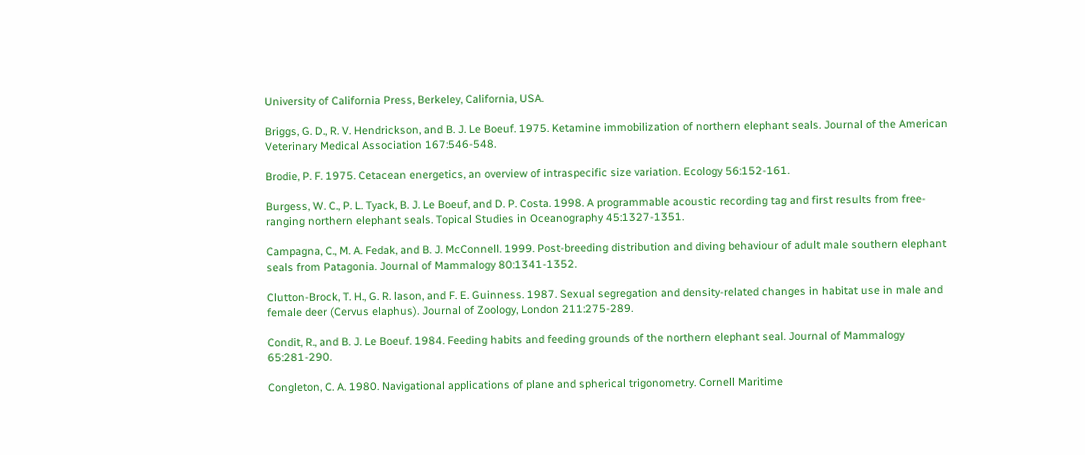University of California Press, Berkeley, California, USA.

Briggs, G. D., R. V. Hendrickson, and B. J. Le Boeuf. 1975. Ketamine immobilization of northern elephant seals. Journal of the American Veterinary Medical Association 167:546-548.

Brodie, P. F. 1975. Cetacean energetics, an overview of intraspecific size variation. Ecology 56:152-161.

Burgess, W. C., P. L. Tyack, B. J. Le Boeuf, and D. P. Costa. 1998. A programmable acoustic recording tag and first results from free-ranging northern elephant seals. Topical Studies in Oceanography 45:1327-1351.

Campagna, C., M. A. Fedak, and B. J. McConnell. 1999. Post-breeding distribution and diving behaviour of adult male southern elephant seals from Patagonia. Journal of Mammalogy 80:1341-1352.

Clutton-Brock, T. H., G. R. lason, and F. E. Guinness. 1987. Sexual segregation and density-related changes in habitat use in male and female deer (Cervus elaphus). Journal of Zoology, London 211:275-289.

Condit, R., and B. J. Le Boeuf. 1984. Feeding habits and feeding grounds of the northern elephant seal. Journal of Mammalogy 65:281-290.

Congleton, C. A. 1980. Navigational applications of plane and spherical trigonometry. Cornell Maritime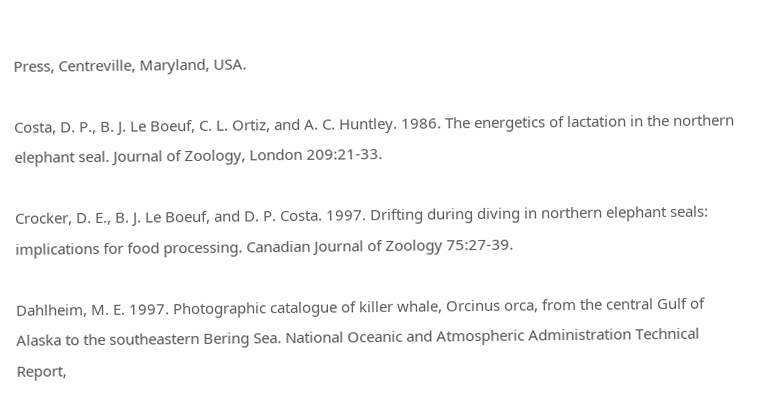Press, Centreville, Maryland, USA.

Costa, D. P., B. J. Le Boeuf, C. L. Ortiz, and A. C. Huntley. 1986. The energetics of lactation in the northern elephant seal. Journal of Zoology, London 209:21-33.

Crocker, D. E., B. J. Le Boeuf, and D. P. Costa. 1997. Drifting during diving in northern elephant seals: implications for food processing. Canadian Journal of Zoology 75:27-39.

Dahlheim, M. E. 1997. Photographic catalogue of killer whale, Orcinus orca, from the central Gulf of Alaska to the southeastern Bering Sea. National Oceanic and Atmospheric Administration Technical Report,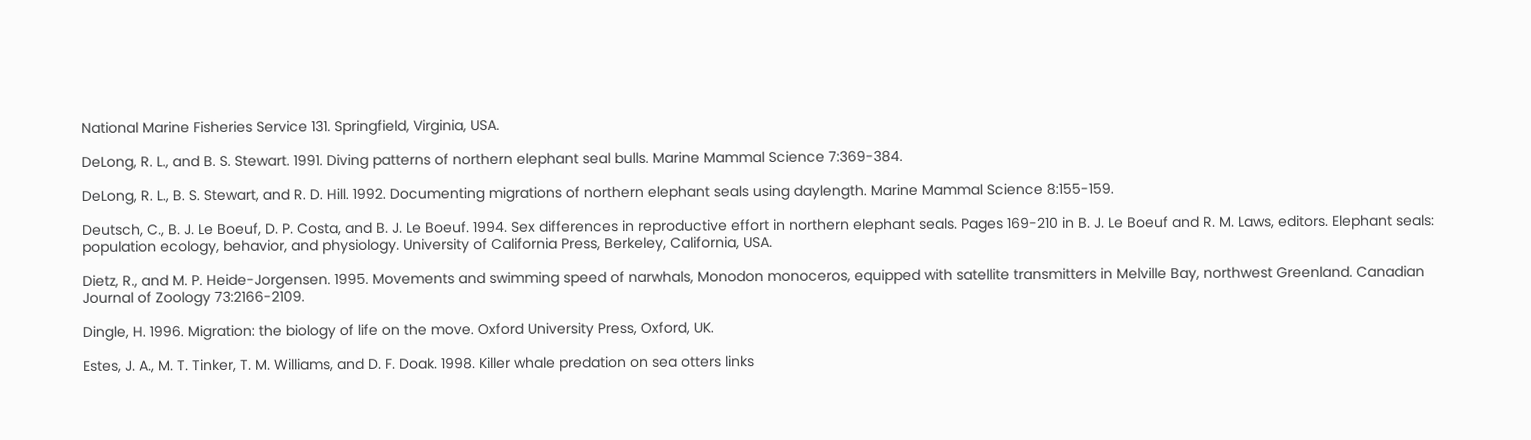National Marine Fisheries Service 131. Springfield, Virginia, USA.

DeLong, R. L., and B. S. Stewart. 1991. Diving patterns of northern elephant seal bulls. Marine Mammal Science 7:369-384.

DeLong, R. L., B. S. Stewart, and R. D. Hill. 1992. Documenting migrations of northern elephant seals using daylength. Marine Mammal Science 8:155-159.

Deutsch, C., B. J. Le Boeuf, D. P. Costa, and B. J. Le Boeuf. 1994. Sex differences in reproductive effort in northern elephant seals. Pages 169-210 in B. J. Le Boeuf and R. M. Laws, editors. Elephant seals: population ecology, behavior, and physiology. University of California Press, Berkeley, California, USA.

Dietz, R., and M. P. Heide-Jorgensen. 1995. Movements and swimming speed of narwhals, Monodon monoceros, equipped with satellite transmitters in Melville Bay, northwest Greenland. Canadian Journal of Zoology 73:2166-2109.

Dingle, H. 1996. Migration: the biology of life on the move. Oxford University Press, Oxford, UK.

Estes, J. A., M. T. Tinker, T. M. Williams, and D. F. Doak. 1998. Killer whale predation on sea otters links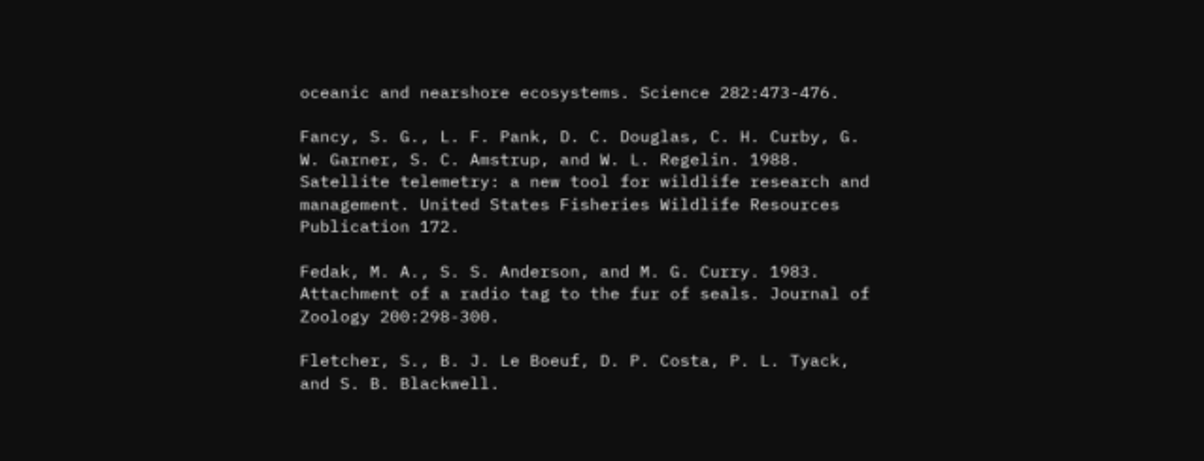oceanic and nearshore ecosystems. Science 282:473-476.

Fancy, S. G., L. F. Pank, D. C. Douglas, C. H. Curby, G. W. Garner, S. C. Amstrup, and W. L. Regelin. 1988. Satellite telemetry: a new tool for wildlife research and management. United States Fisheries Wildlife Resources Publication 172.

Fedak, M. A., S. S. Anderson, and M. G. Curry. 1983. Attachment of a radio tag to the fur of seals. Journal of Zoology 200:298-300.

Fletcher, S., B. J. Le Boeuf, D. P. Costa, P. L. Tyack, and S. B. Blackwell.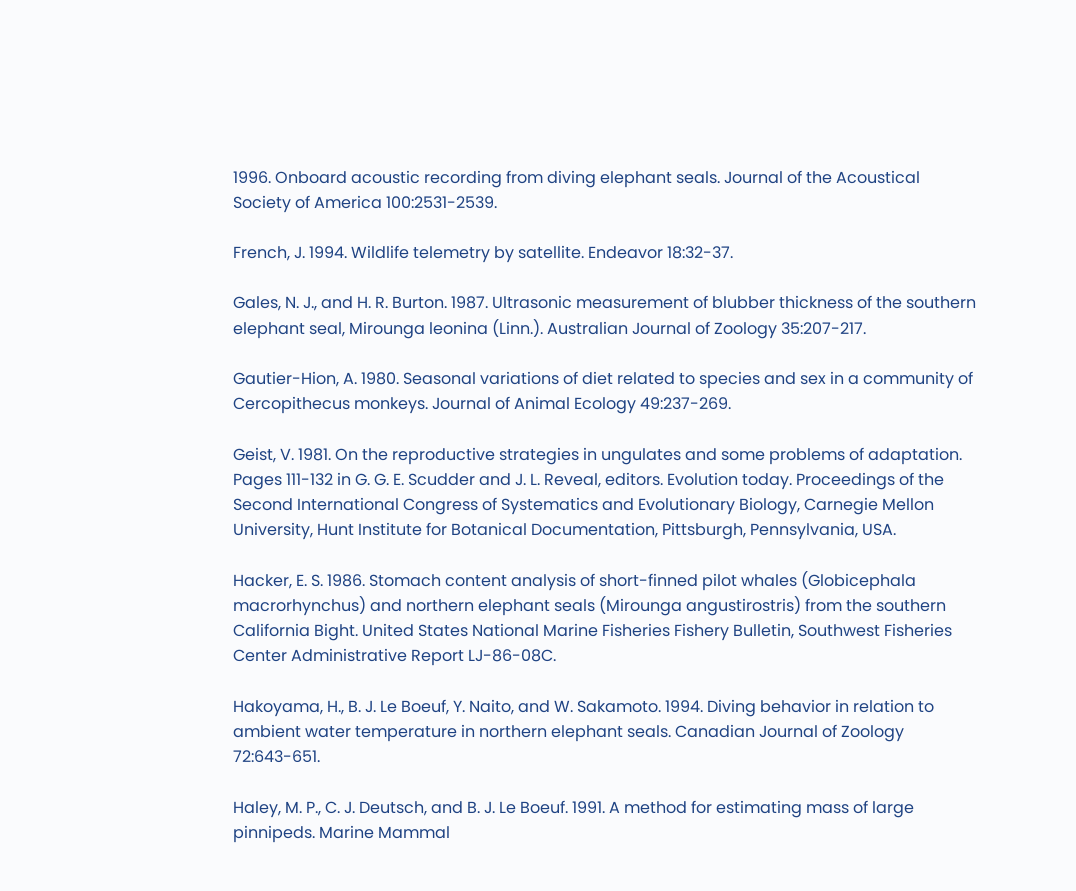1996. Onboard acoustic recording from diving elephant seals. Journal of the Acoustical Society of America 100:2531-2539.

French, J. 1994. Wildlife telemetry by satellite. Endeavor 18:32-37.

Gales, N. J., and H. R. Burton. 1987. Ultrasonic measurement of blubber thickness of the southern elephant seal, Mirounga leonina (Linn.). Australian Journal of Zoology 35:207-217.

Gautier-Hion, A. 1980. Seasonal variations of diet related to species and sex in a community of Cercopithecus monkeys. Journal of Animal Ecology 49:237-269.

Geist, V. 1981. On the reproductive strategies in ungulates and some problems of adaptation. Pages 111-132 in G. G. E. Scudder and J. L. Reveal, editors. Evolution today. Proceedings of the Second International Congress of Systematics and Evolutionary Biology, Carnegie Mellon University, Hunt Institute for Botanical Documentation, Pittsburgh, Pennsylvania, USA.

Hacker, E. S. 1986. Stomach content analysis of short-finned pilot whales (Globicephala macrorhynchus) and northern elephant seals (Mirounga angustirostris) from the southern California Bight. United States National Marine Fisheries Fishery Bulletin, Southwest Fisheries Center Administrative Report LJ-86-08C.

Hakoyama, H., B. J. Le Boeuf, Y. Naito, and W. Sakamoto. 1994. Diving behavior in relation to ambient water temperature in northern elephant seals. Canadian Journal of Zoology 72:643-651.

Haley, M. P., C. J. Deutsch, and B. J. Le Boeuf. 1991. A method for estimating mass of large pinnipeds. Marine Mammal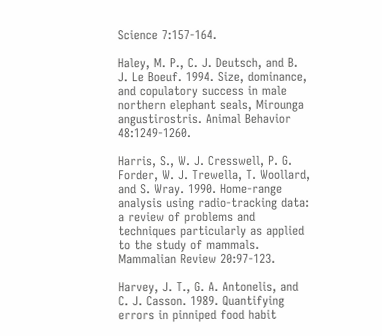Science 7:157-164.

Haley, M. P., C. J. Deutsch, and B. J. Le Boeuf. 1994. Size, dominance, and copulatory success in male northern elephant seals, Mirounga angustirostris. Animal Behavior 48:1249-1260.

Harris, S., W. J. Cresswell, P. G. Forder, W. J. Trewella, T. Woollard, and S. Wray. 1990. Home-range analysis using radio-tracking data: a review of problems and techniques particularly as applied to the study of mammals. Mammalian Review 20:97-123.

Harvey, J. T., G. A. Antonelis, and C. J. Casson. 1989. Quantifying errors in pinniped food habit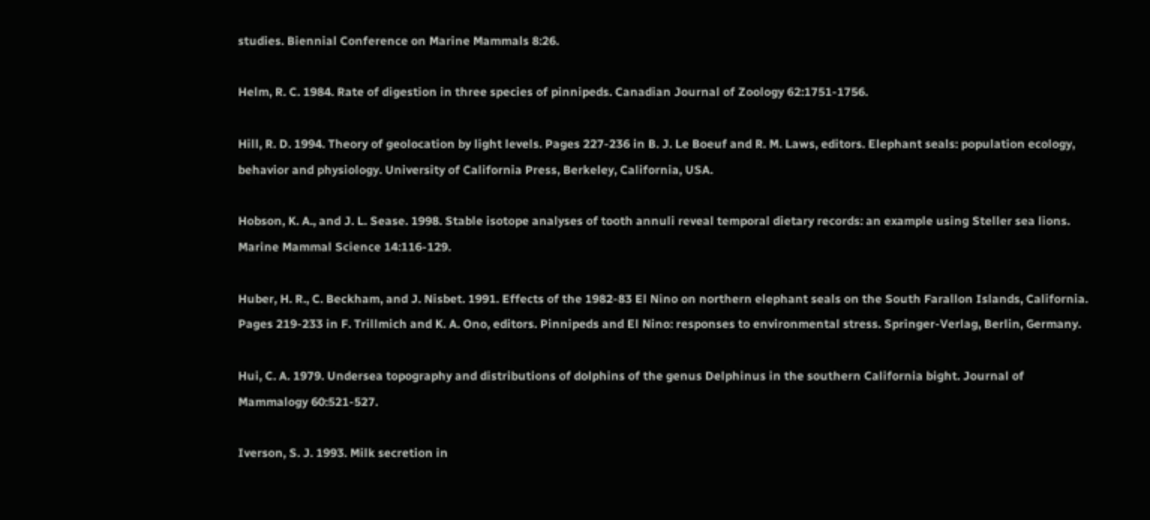studies. Biennial Conference on Marine Mammals 8:26.

Helm, R. C. 1984. Rate of digestion in three species of pinnipeds. Canadian Journal of Zoology 62:1751-1756.

Hill, R. D. 1994. Theory of geolocation by light levels. Pages 227-236 in B. J. Le Boeuf and R. M. Laws, editors. Elephant seals: population ecology, behavior and physiology. University of California Press, Berkeley, California, USA.

Hobson, K. A., and J. L. Sease. 1998. Stable isotope analyses of tooth annuli reveal temporal dietary records: an example using Steller sea lions. Marine Mammal Science 14:116-129.

Huber, H. R., C. Beckham, and J. Nisbet. 1991. Effects of the 1982-83 El Nino on northern elephant seals on the South Farallon Islands, California. Pages 219-233 in F. Trillmich and K. A. Ono, editors. Pinnipeds and El Nino: responses to environmental stress. Springer-Verlag, Berlin, Germany.

Hui, C. A. 1979. Undersea topography and distributions of dolphins of the genus Delphinus in the southern California bight. Journal of Mammalogy 60:521-527.

Iverson, S. J. 1993. Milk secretion in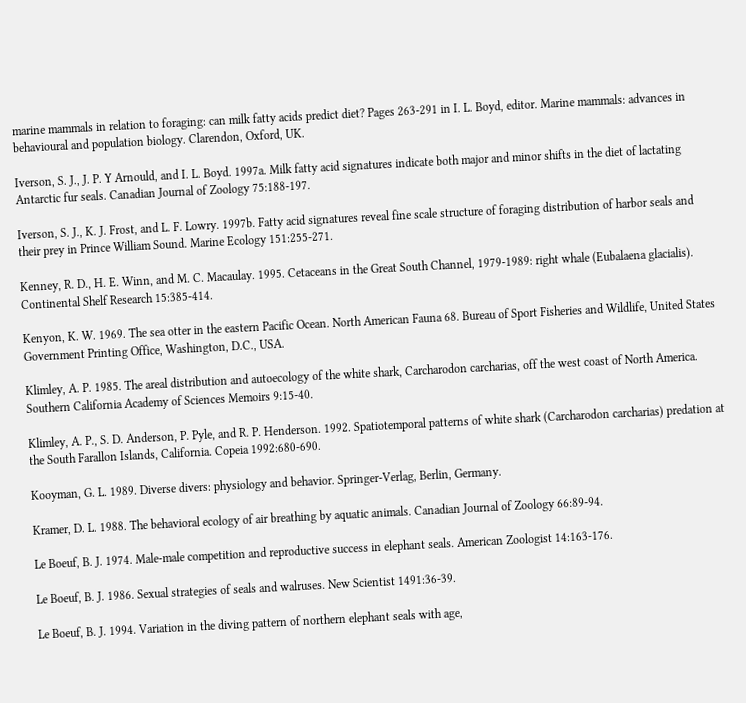marine mammals in relation to foraging: can milk fatty acids predict diet? Pages 263-291 in I. L. Boyd, editor. Marine mammals: advances in behavioural and population biology. Clarendon, Oxford, UK.

Iverson, S. J., J. P. Y Arnould, and I. L. Boyd. 1997a. Milk fatty acid signatures indicate both major and minor shifts in the diet of lactating Antarctic fur seals. Canadian Journal of Zoology 75:188-197.

Iverson, S. J., K. J. Frost, and L. F. Lowry. 1997b. Fatty acid signatures reveal fine scale structure of foraging distribution of harbor seals and their prey in Prince William Sound. Marine Ecology 151:255-271.

Kenney, R. D., H. E. Winn, and M. C. Macaulay. 1995. Cetaceans in the Great South Channel, 1979-1989: right whale (Eubalaena glacialis). Continental Shelf Research 15:385-414.

Kenyon, K. W. 1969. The sea otter in the eastern Pacific Ocean. North American Fauna 68. Bureau of Sport Fisheries and Wildlife, United States Government Printing Office, Washington, D.C., USA.

Klimley, A. P. 1985. The areal distribution and autoecology of the white shark, Carcharodon carcharias, off the west coast of North America. Southern California Academy of Sciences Memoirs 9:15-40.

Klimley, A. P., S. D. Anderson, P. Pyle, and R. P. Henderson. 1992. Spatiotemporal patterns of white shark (Carcharodon carcharias) predation at the South Farallon Islands, California. Copeia 1992:680-690.

Kooyman, G. L. 1989. Diverse divers: physiology and behavior. Springer-Verlag, Berlin, Germany.

Kramer, D. L. 1988. The behavioral ecology of air breathing by aquatic animals. Canadian Journal of Zoology 66:89-94.

Le Boeuf, B. J. 1974. Male-male competition and reproductive success in elephant seals. American Zoologist 14:163-176.

Le Boeuf, B. J. 1986. Sexual strategies of seals and walruses. New Scientist 1491:36-39.

Le Boeuf, B. J. 1994. Variation in the diving pattern of northern elephant seals with age,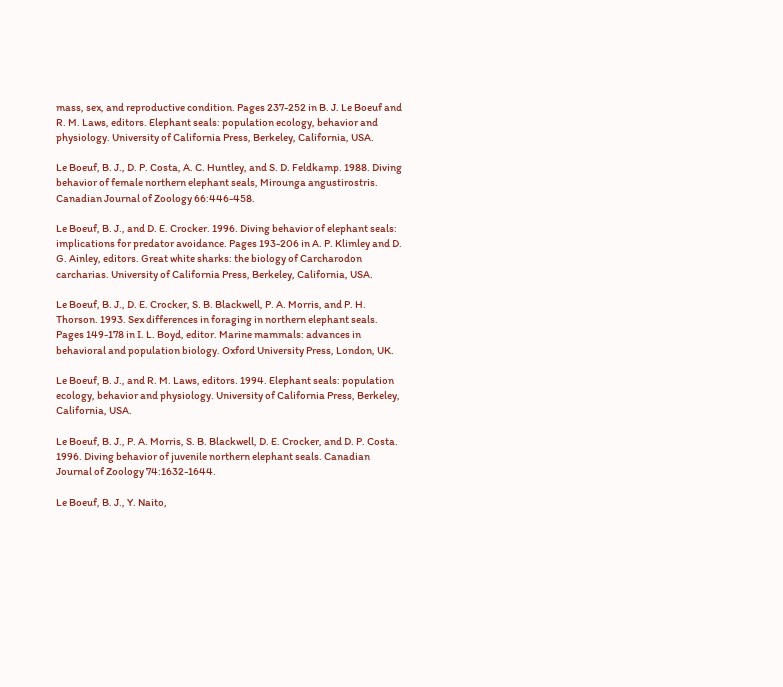mass, sex, and reproductive condition. Pages 237-252 in B. J. Le Boeuf and R. M. Laws, editors. Elephant seals: population ecology, behavior and physiology. University of California Press, Berkeley, California, USA.

Le Boeuf, B. J., D. P. Costa, A. C. Huntley, and S. D. Feldkamp. 1988. Diving behavior of female northern elephant seals, Mirounga angustirostris. Canadian Journal of Zoology 66:446-458.

Le Boeuf, B. J., and D. E. Crocker. 1996. Diving behavior of elephant seals: implications for predator avoidance. Pages 193-206 in A. P. Klimley and D. G. Ainley, editors. Great white sharks: the biology of Carcharodon carcharias. University of California Press, Berkeley, California, USA.

Le Boeuf, B. J., D. E. Crocker, S. B. Blackwell, P. A. Morris, and P. H. Thorson. 1993. Sex differences in foraging in northern elephant seals. Pages 149-178 in I. L. Boyd, editor. Marine mammals: advances in behavioral and population biology. Oxford University Press, London, UK.

Le Boeuf, B. J., and R. M. Laws, editors. 1994. Elephant seals: population ecology, behavior and physiology. University of California Press, Berkeley, California, USA.

Le Boeuf, B. J., P. A. Morris, S. B. Blackwell, D. E. Crocker, and D. P. Costa. 1996. Diving behavior of juvenile northern elephant seals. Canadian Journal of Zoology 74:1632-1644.

Le Boeuf, B. J., Y. Naito,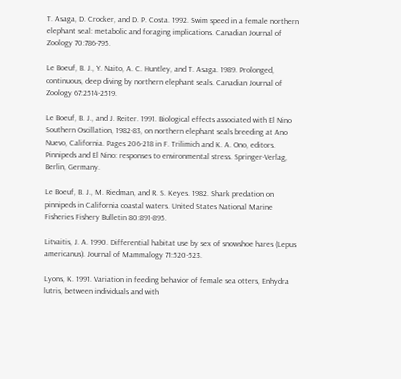T. Asaga, D. Crocker, and D. P. Costa. 1992. Swim speed in a female northern elephant seal: metabolic and foraging implications. Canadian Journal of Zoology 70:786-795.

Le Boeuf, B. J., Y. Naito, A. C. Huntley, and T. Asaga. 1989. Prolonged, continuous, deep diving by northern elephant seals. Canadian Journal of Zoology 67:2514-2519.

Le Boeuf, B. J., and J. Reiter. 1991. Biological effects associated with El Nino Southern Oscillation, 1982-83, on northern elephant seals breeding at Ano Nuevo, California. Pages 206-218 in F. Trilimich and K. A. Ono, editors. Pinnipeds and El Nino: responses to environmental stress. Springer-Verlag, Berlin, Germany.

Le Boeuf, B. J., M. Riedman, and R. S. Keyes. 1982. Shark predation on pinnipeds in California coastal waters. United States National Marine Fisheries Fishery Bulletin 80:891-895.

Litvaitis, J. A. 1990. Differential habitat use by sex of snowshoe hares (Lepus americanus). Journal of Mammalogy 71:520-523.

Lyons, K. 1991. Variation in feeding behavior of female sea otters, Enhydra lutris, between individuals and with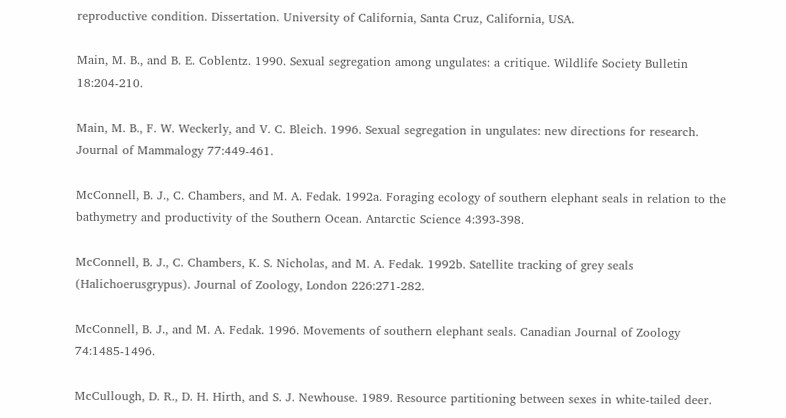reproductive condition. Dissertation. University of California, Santa Cruz, California, USA.

Main, M. B., and B. E. Coblentz. 1990. Sexual segregation among ungulates: a critique. Wildlife Society Bulletin 18:204-210.

Main, M. B., F. W. Weckerly, and V. C. Bleich. 1996. Sexual segregation in ungulates: new directions for research. Journal of Mammalogy 77:449-461.

McConnell, B. J., C. Chambers, and M. A. Fedak. 1992a. Foraging ecology of southern elephant seals in relation to the bathymetry and productivity of the Southern Ocean. Antarctic Science 4:393-398.

McConnell, B. J., C. Chambers, K. S. Nicholas, and M. A. Fedak. 1992b. Satellite tracking of grey seals (Halichoerusgrypus). Journal of Zoology, London 226:271-282.

McConnell, B. J., and M. A. Fedak. 1996. Movements of southern elephant seals. Canadian Journal of Zoology 74:1485-1496.

McCullough, D. R., D. H. Hirth, and S. J. Newhouse. 1989. Resource partitioning between sexes in white-tailed deer.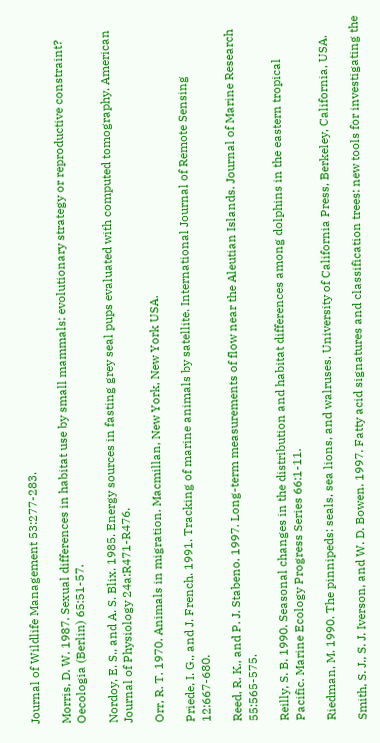Journal of Wildlife Management 53:277-283.

Morris, D. W. 1987. Sexual differences in habitat use by small mammals: evolutionary strategy or reproductive constraint? Oecologia (Berlin) 65:51-57.

Nordoy, E. S., and A. S. Blix. 1985. Energy sources in fasting grey seal pups evaluated with computed tomography. American Journal of Physiology 24a:R471-R476.

Orr, R. T. 1970. Animals in migration. Macmillan, New York, New York USA.

Priede, I. G., and J. French. 1991. Tracking of marine animals by satellite. International Journal of Remote Sensing 12:667-680.

Reed, R. K., and P. J. Stabeno. 1997. Long-term measurements of flow near the Aleutian Islands. Journal of Marine Research 55:565-575.

Reilly, S. B. 1990. Seasonal changes in the distribution and habitat differences among dolphins in the eastern tropical Pacific. Marine Ecology Progress Series 66:1-11.

Riedman, M. 1990. The pinnipeds: seals, sea lions, and walruses. University of California Press, Berkeley, California, USA.

Smith, S. J., S. J. Iverson, and W. D. Bowen. 1997. Fatty acid signatures and classification trees: new tools for investigating the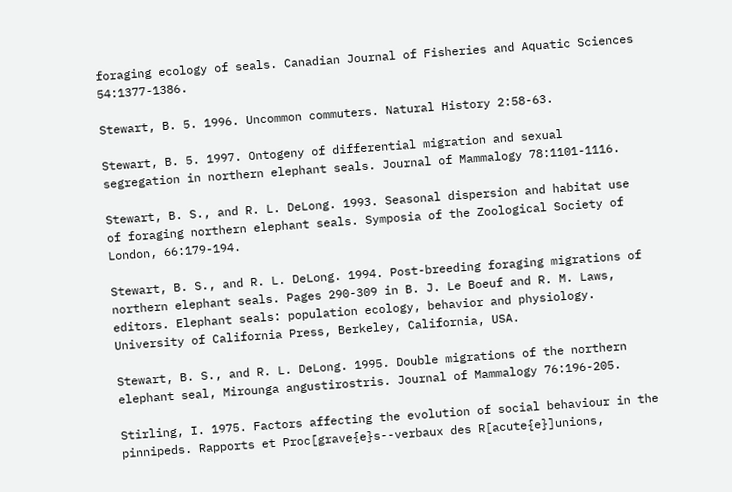foraging ecology of seals. Canadian Journal of Fisheries and Aquatic Sciences 54:1377-1386.

Stewart, B. 5. 1996. Uncommon commuters. Natural History 2:58-63.

Stewart, B. 5. 1997. Ontogeny of differential migration and sexual segregation in northern elephant seals. Journal of Mammalogy 78:1101-1116.

Stewart, B. S., and R. L. DeLong. 1993. Seasonal dispersion and habitat use of foraging northern elephant seals. Symposia of the Zoological Society of London, 66:179-194.

Stewart, B. S., and R. L. DeLong. 1994. Post-breeding foraging migrations of northern elephant seals. Pages 290-309 in B. J. Le Boeuf and R. M. Laws, editors. Elephant seals: population ecology, behavior and physiology. University of California Press, Berkeley, California, USA.

Stewart, B. S., and R. L. DeLong. 1995. Double migrations of the northern elephant seal, Mirounga angustirostris. Journal of Mammalogy 76:196-205.

Stirling, I. 1975. Factors affecting the evolution of social behaviour in the pinnipeds. Rapports et Proc[grave{e}s--verbaux des R[acute{e}]unions,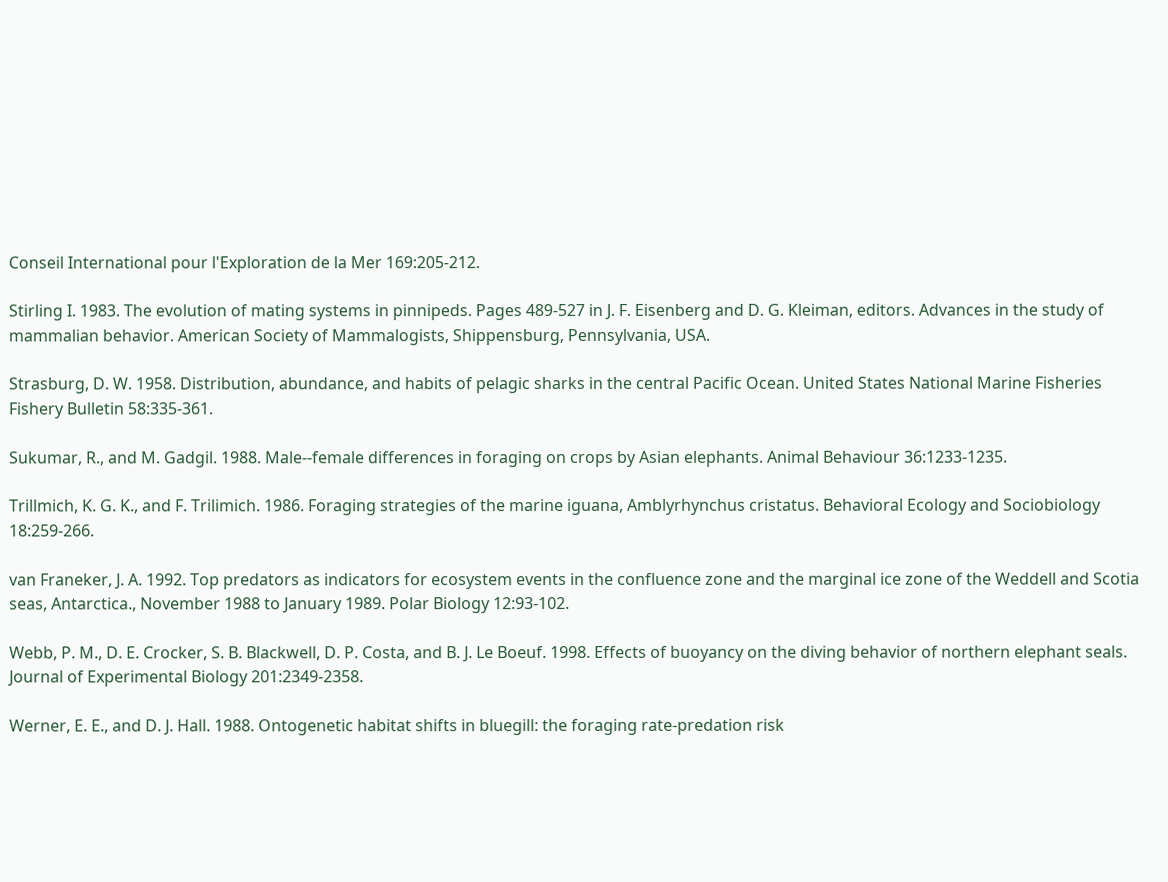Conseil International pour l'Exploration de la Mer 169:205-212.

Stirling I. 1983. The evolution of mating systems in pinnipeds. Pages 489-527 in J. F. Eisenberg and D. G. Kleiman, editors. Advances in the study of mammalian behavior. American Society of Mammalogists, Shippensburg, Pennsylvania, USA.

Strasburg, D. W. 1958. Distribution, abundance, and habits of pelagic sharks in the central Pacific Ocean. United States National Marine Fisheries Fishery Bulletin 58:335-361.

Sukumar, R., and M. Gadgil. 1988. Male--female differences in foraging on crops by Asian elephants. Animal Behaviour 36:1233-1235.

Trillmich, K. G. K., and F. Trilimich. 1986. Foraging strategies of the marine iguana, Amblyrhynchus cristatus. Behavioral Ecology and Sociobiology 18:259-266.

van Franeker, J. A. 1992. Top predators as indicators for ecosystem events in the confluence zone and the marginal ice zone of the Weddell and Scotia seas, Antarctica., November 1988 to January 1989. Polar Biology 12:93-102.

Webb, P. M., D. E. Crocker, S. B. Blackwell, D. P. Costa, and B. J. Le Boeuf. 1998. Effects of buoyancy on the diving behavior of northern elephant seals. Journal of Experimental Biology 201:2349-2358.

Werner, E. E., and D. J. Hall. 1988. Ontogenetic habitat shifts in bluegill: the foraging rate-predation risk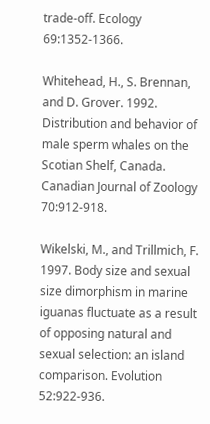trade-off. Ecology 69:1352-1366.

Whitehead, H., S. Brennan, and D. Grover. 1992. Distribution and behavior of male sperm whales on the Scotian Shelf, Canada. Canadian Journal of Zoology 70:912-918.

Wikelski, M., and Trillmich, F. 1997. Body size and sexual size dimorphism in marine iguanas fluctuate as a result of opposing natural and sexual selection: an island comparison. Evolution 52:922-936.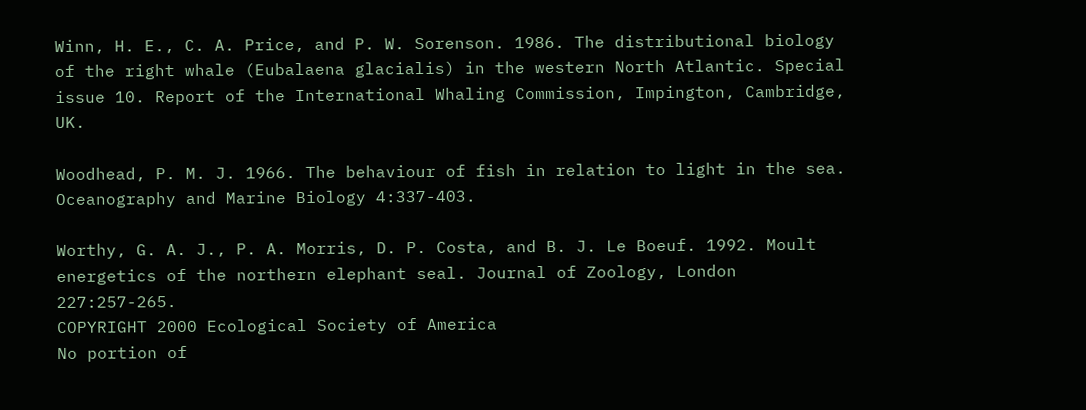Winn, H. E., C. A. Price, and P. W. Sorenson. 1986. The distributional biology of the right whale (Eubalaena glacialis) in the western North Atlantic. Special issue 10. Report of the International Whaling Commission, Impington, Cambridge, UK.

Woodhead, P. M. J. 1966. The behaviour of fish in relation to light in the sea. Oceanography and Marine Biology 4:337-403.

Worthy, G. A. J., P. A. Morris, D. P. Costa, and B. J. Le Boeuf. 1992. Moult energetics of the northern elephant seal. Journal of Zoology, London 227:257-265.
COPYRIGHT 2000 Ecological Society of America
No portion of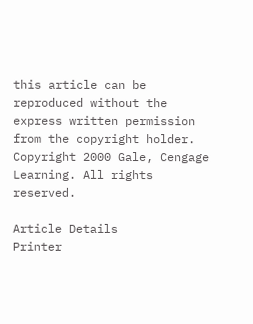this article can be reproduced without the express written permission from the copyright holder.
Copyright 2000 Gale, Cengage Learning. All rights reserved.

Article Details
Printer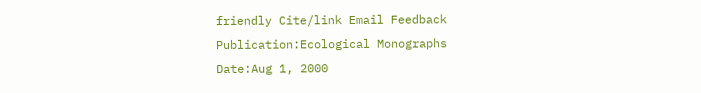friendly Cite/link Email Feedback
Publication:Ecological Monographs
Date:Aug 1, 2000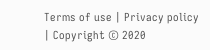Terms of use | Privacy policy | Copyright © 2020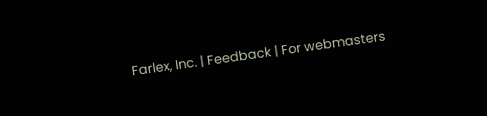Farlex, Inc. | Feedback | For webmasters